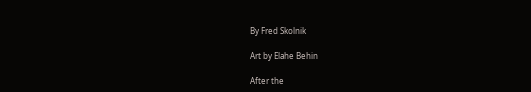By Fred Skolnik

Art by Elahe Behin

After the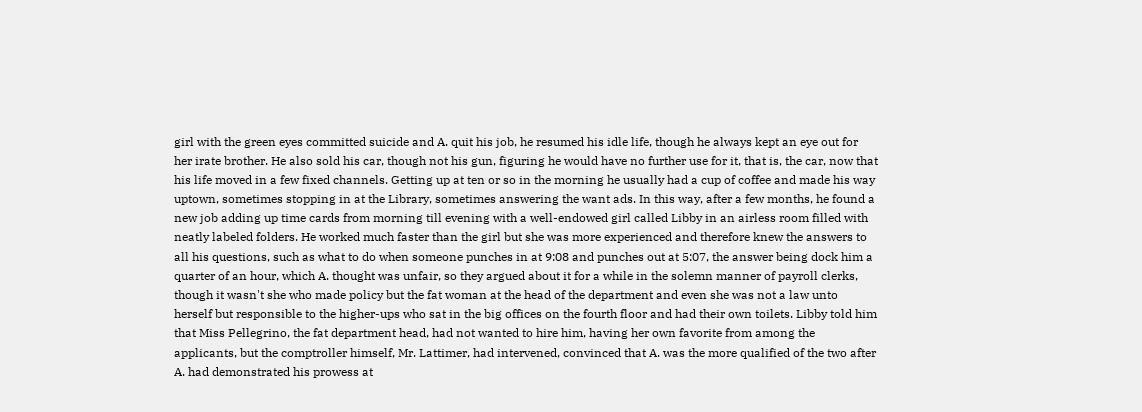girl with the green eyes committed suicide and A. quit his job, he resumed his idle life, though he always kept an eye out for her irate brother. He also sold his car, though not his gun, figuring he would have no further use for it, that is, the car, now that his life moved in a few fixed channels. Getting up at ten or so in the morning he usually had a cup of coffee and made his way uptown, sometimes stopping in at the Library, sometimes answering the want ads. In this way, after a few months, he found a new job adding up time cards from morning till evening with a well-endowed girl called Libby in an airless room filled with neatly labeled folders. He worked much faster than the girl but she was more experienced and therefore knew the answers to all his questions, such as what to do when someone punches in at 9:08 and punches out at 5:07, the answer being dock him a quarter of an hour, which A. thought was unfair, so they argued about it for a while in the solemn manner of payroll clerks, though it wasn't she who made policy but the fat woman at the head of the department and even she was not a law unto herself but responsible to the higher-ups who sat in the big offices on the fourth floor and had their own toilets. Libby told him that Miss Pellegrino, the fat department head, had not wanted to hire him, having her own favorite from among the applicants, but the comptroller himself, Mr. Lattimer, had intervened, convinced that A. was the more qualified of the two after A. had demonstrated his prowess at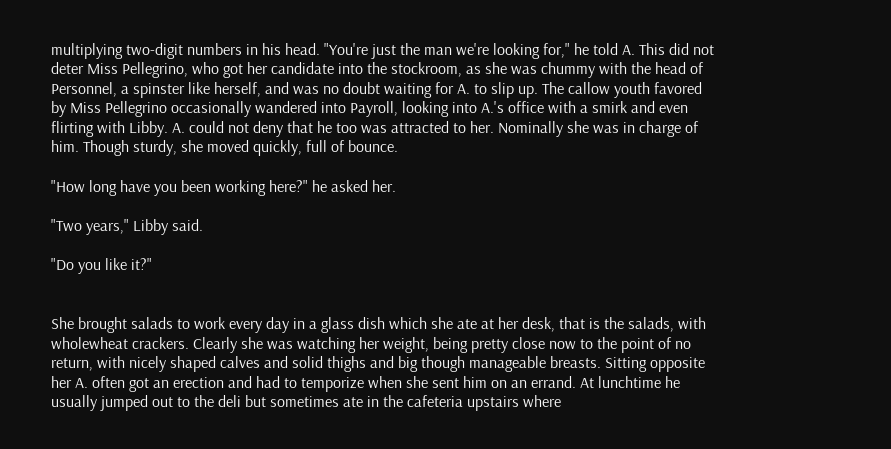multiplying two-digit numbers in his head. "You're just the man we're looking for," he told A. This did not deter Miss Pellegrino, who got her candidate into the stockroom, as she was chummy with the head of Personnel, a spinster like herself, and was no doubt waiting for A. to slip up. The callow youth favored by Miss Pellegrino occasionally wandered into Payroll, looking into A.'s office with a smirk and even flirting with Libby. A. could not deny that he too was attracted to her. Nominally she was in charge of him. Though sturdy, she moved quickly, full of bounce.

"How long have you been working here?" he asked her.

"Two years," Libby said.

"Do you like it?"


She brought salads to work every day in a glass dish which she ate at her desk, that is the salads, with wholewheat crackers. Clearly she was watching her weight, being pretty close now to the point of no return, with nicely shaped calves and solid thighs and big though manageable breasts. Sitting opposite her A. often got an erection and had to temporize when she sent him on an errand. At lunchtime he usually jumped out to the deli but sometimes ate in the cafeteria upstairs where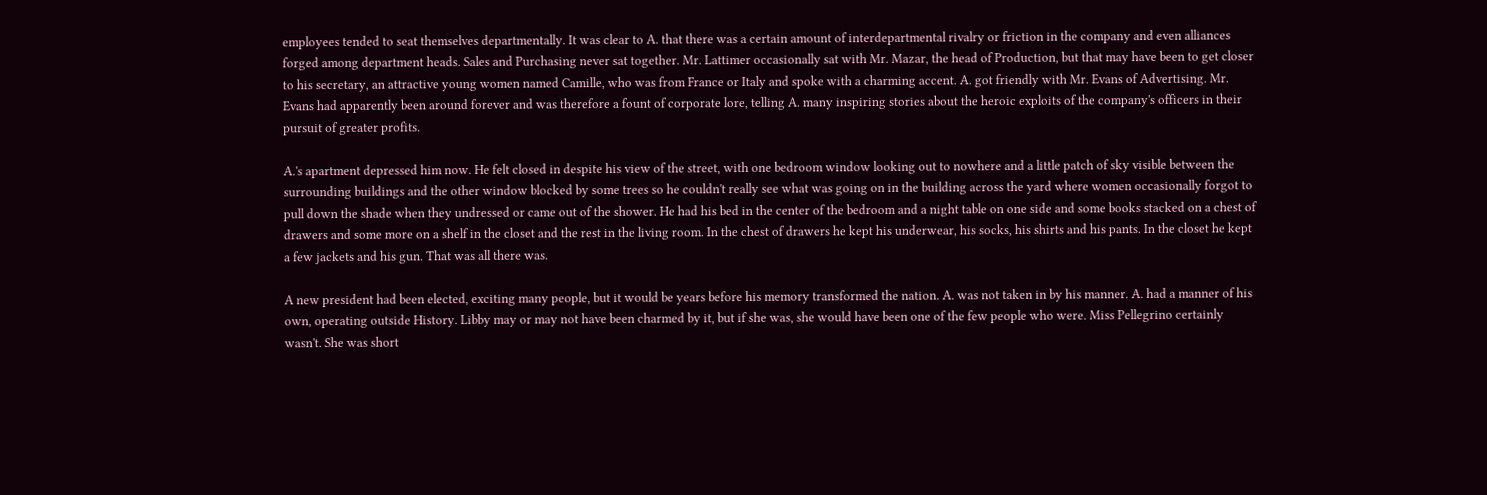employees tended to seat themselves departmentally. It was clear to A. that there was a certain amount of interdepartmental rivalry or friction in the company and even alliances forged among department heads. Sales and Purchasing never sat together. Mr. Lattimer occasionally sat with Mr. Mazar, the head of Production, but that may have been to get closer to his secretary, an attractive young women named Camille, who was from France or Italy and spoke with a charming accent. A. got friendly with Mr. Evans of Advertising. Mr. Evans had apparently been around forever and was therefore a fount of corporate lore, telling A. many inspiring stories about the heroic exploits of the company's officers in their pursuit of greater profits.

A.'s apartment depressed him now. He felt closed in despite his view of the street, with one bedroom window looking out to nowhere and a little patch of sky visible between the surrounding buildings and the other window blocked by some trees so he couldn't really see what was going on in the building across the yard where women occasionally forgot to pull down the shade when they undressed or came out of the shower. He had his bed in the center of the bedroom and a night table on one side and some books stacked on a chest of drawers and some more on a shelf in the closet and the rest in the living room. In the chest of drawers he kept his underwear, his socks, his shirts and his pants. In the closet he kept a few jackets and his gun. That was all there was.

A new president had been elected, exciting many people, but it would be years before his memory transformed the nation. A. was not taken in by his manner. A. had a manner of his own, operating outside History. Libby may or may not have been charmed by it, but if she was, she would have been one of the few people who were. Miss Pellegrino certainly wasn't. She was short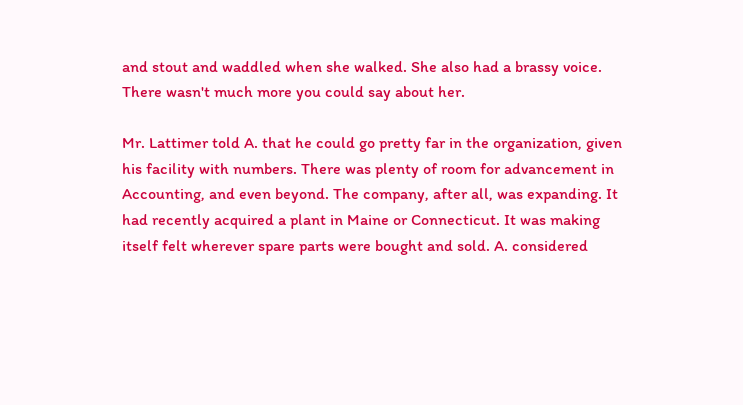and stout and waddled when she walked. She also had a brassy voice. There wasn't much more you could say about her.

Mr. Lattimer told A. that he could go pretty far in the organization, given his facility with numbers. There was plenty of room for advancement in Accounting, and even beyond. The company, after all, was expanding. It had recently acquired a plant in Maine or Connecticut. It was making itself felt wherever spare parts were bought and sold. A. considered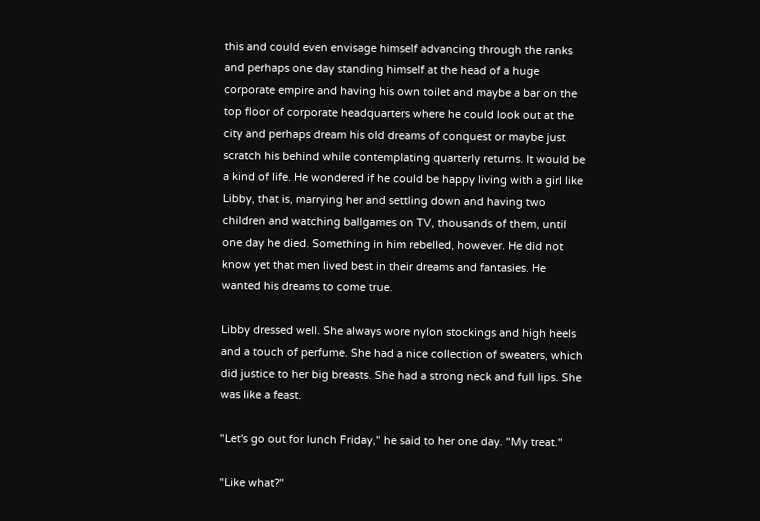this and could even envisage himself advancing through the ranks and perhaps one day standing himself at the head of a huge corporate empire and having his own toilet and maybe a bar on the top floor of corporate headquarters where he could look out at the city and perhaps dream his old dreams of conquest or maybe just scratch his behind while contemplating quarterly returns. It would be a kind of life. He wondered if he could be happy living with a girl like Libby, that is, marrying her and settling down and having two children and watching ballgames on TV, thousands of them, until one day he died. Something in him rebelled, however. He did not know yet that men lived best in their dreams and fantasies. He wanted his dreams to come true.

Libby dressed well. She always wore nylon stockings and high heels and a touch of perfume. She had a nice collection of sweaters, which did justice to her big breasts. She had a strong neck and full lips. She was like a feast.

"Let's go out for lunch Friday," he said to her one day. "My treat."

"Like what?"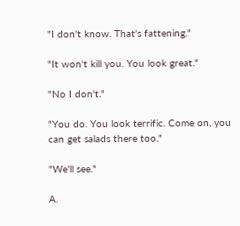"I don't know. That's fattening."

"It won't kill you. You look great."

"No I don't."

"You do. You look terrific. Come on, you can get salads there too."

"We'll see."

A.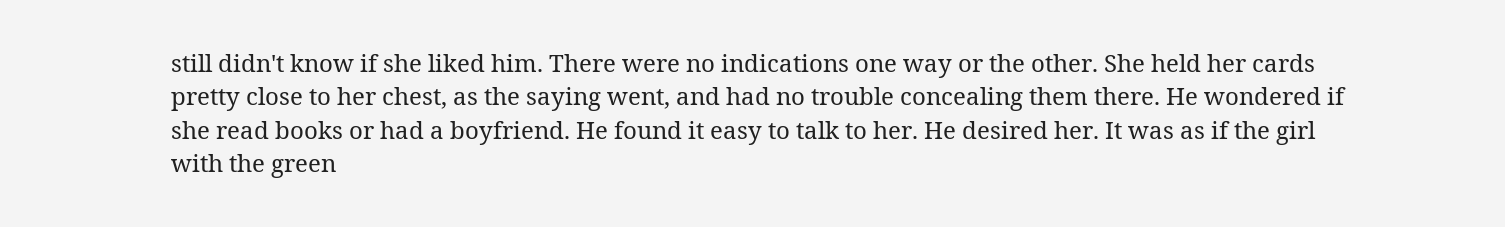still didn't know if she liked him. There were no indications one way or the other. She held her cards pretty close to her chest, as the saying went, and had no trouble concealing them there. He wondered if she read books or had a boyfriend. He found it easy to talk to her. He desired her. It was as if the girl with the green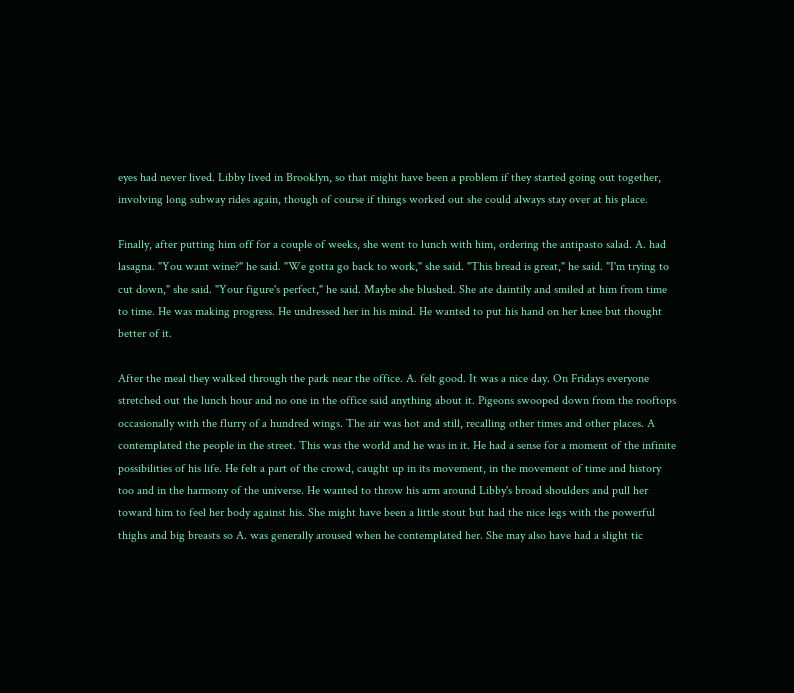eyes had never lived. Libby lived in Brooklyn, so that might have been a problem if they started going out together, involving long subway rides again, though of course if things worked out she could always stay over at his place.

Finally, after putting him off for a couple of weeks, she went to lunch with him, ordering the antipasto salad. A. had lasagna. "You want wine?" he said. "We gotta go back to work," she said. "This bread is great," he said. "I'm trying to cut down," she said. "Your figure's perfect," he said. Maybe she blushed. She ate daintily and smiled at him from time to time. He was making progress. He undressed her in his mind. He wanted to put his hand on her knee but thought better of it.

After the meal they walked through the park near the office. A. felt good. It was a nice day. On Fridays everyone stretched out the lunch hour and no one in the office said anything about it. Pigeons swooped down from the rooftops occasionally with the flurry of a hundred wings. The air was hot and still, recalling other times and other places. A contemplated the people in the street. This was the world and he was in it. He had a sense for a moment of the infinite possibilities of his life. He felt a part of the crowd, caught up in its movement, in the movement of time and history too and in the harmony of the universe. He wanted to throw his arm around Libby's broad shoulders and pull her toward him to feel her body against his. She might have been a little stout but had the nice legs with the powerful thighs and big breasts so A. was generally aroused when he contemplated her. She may also have had a slight tic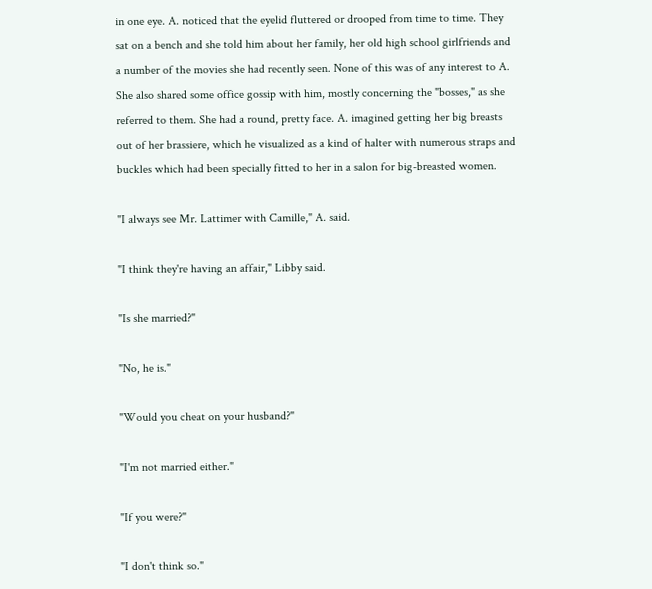in one eye. A. noticed that the eyelid fluttered or drooped from time to time. They sat on a bench and she told him about her family, her old high school girlfriends and a number of the movies she had recently seen. None of this was of any interest to A. She also shared some office gossip with him, mostly concerning the "bosses," as she referred to them. She had a round, pretty face. A. imagined getting her big breasts out of her brassiere, which he visualized as a kind of halter with numerous straps and buckles which had been specially fitted to her in a salon for big-breasted women.

"I always see Mr. Lattimer with Camille," A. said.

"I think they're having an affair," Libby said.

"Is she married?"

"No, he is."

"Would you cheat on your husband?"

"I'm not married either."

"If you were?"

"I don't think so."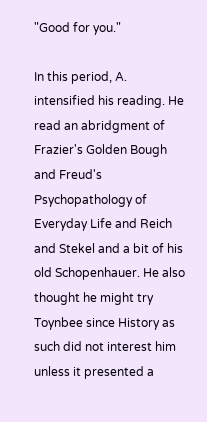"Good for you."

In this period, A. intensified his reading. He read an abridgment of Frazier's Golden Bough and Freud's Psychopathology of Everyday Life and Reich and Stekel and a bit of his old Schopenhauer. He also thought he might try Toynbee since History as such did not interest him unless it presented a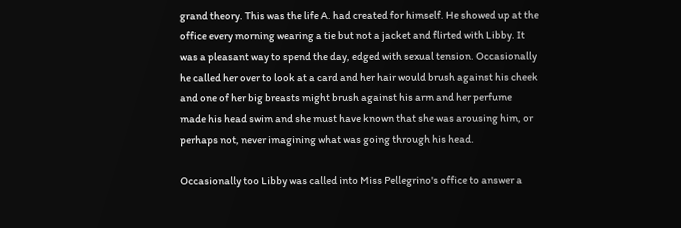grand theory. This was the life A. had created for himself. He showed up at the office every morning wearing a tie but not a jacket and flirted with Libby. It was a pleasant way to spend the day, edged with sexual tension. Occasionally he called her over to look at a card and her hair would brush against his cheek and one of her big breasts might brush against his arm and her perfume made his head swim and she must have known that she was arousing him, or perhaps not, never imagining what was going through his head.

Occasionally too Libby was called into Miss Pellegrino's office to answer a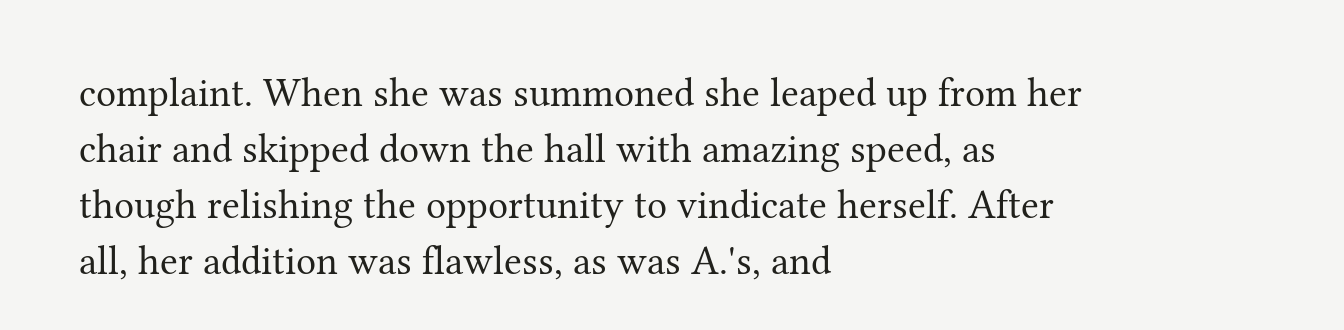complaint. When she was summoned she leaped up from her chair and skipped down the hall with amazing speed, as though relishing the opportunity to vindicate herself. After all, her addition was flawless, as was A.'s, and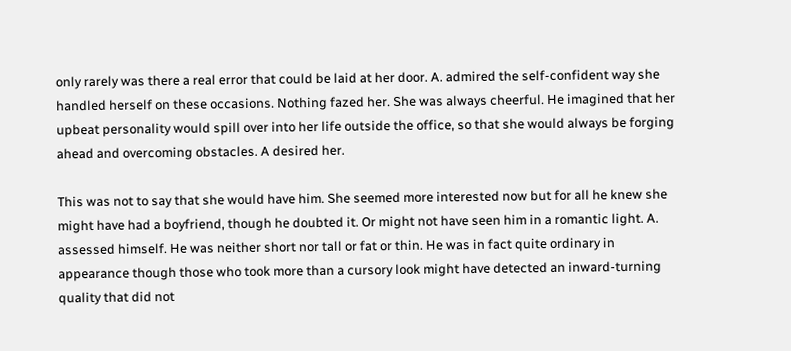only rarely was there a real error that could be laid at her door. A. admired the self-confident way she handled herself on these occasions. Nothing fazed her. She was always cheerful. He imagined that her upbeat personality would spill over into her life outside the office, so that she would always be forging ahead and overcoming obstacles. A desired her.

This was not to say that she would have him. She seemed more interested now but for all he knew she might have had a boyfriend, though he doubted it. Or might not have seen him in a romantic light. A. assessed himself. He was neither short nor tall or fat or thin. He was in fact quite ordinary in appearance though those who took more than a cursory look might have detected an inward-turning quality that did not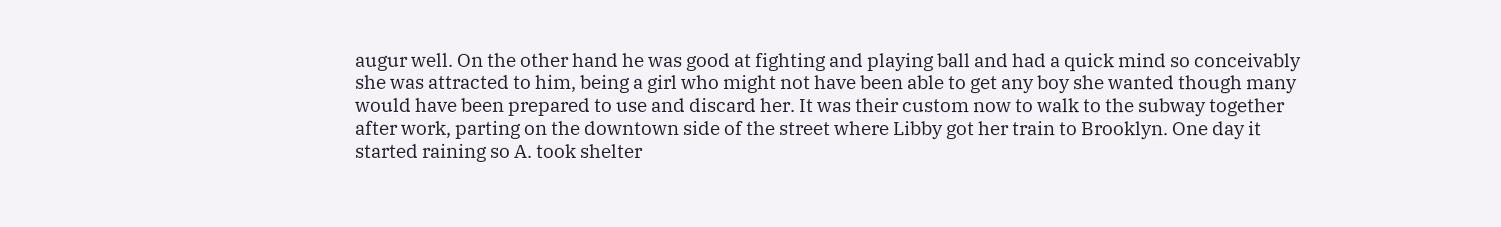augur well. On the other hand he was good at fighting and playing ball and had a quick mind so conceivably she was attracted to him, being a girl who might not have been able to get any boy she wanted though many would have been prepared to use and discard her. It was their custom now to walk to the subway together after work, parting on the downtown side of the street where Libby got her train to Brooklyn. One day it started raining so A. took shelter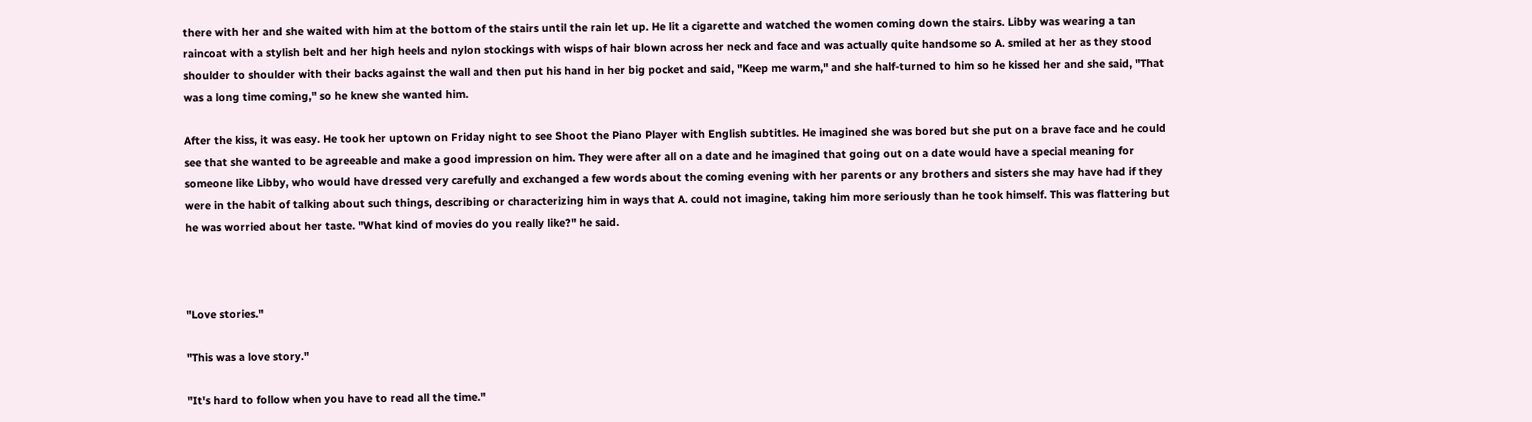there with her and she waited with him at the bottom of the stairs until the rain let up. He lit a cigarette and watched the women coming down the stairs. Libby was wearing a tan raincoat with a stylish belt and her high heels and nylon stockings with wisps of hair blown across her neck and face and was actually quite handsome so A. smiled at her as they stood shoulder to shoulder with their backs against the wall and then put his hand in her big pocket and said, "Keep me warm," and she half-turned to him so he kissed her and she said, "That was a long time coming," so he knew she wanted him.

After the kiss, it was easy. He took her uptown on Friday night to see Shoot the Piano Player with English subtitles. He imagined she was bored but she put on a brave face and he could see that she wanted to be agreeable and make a good impression on him. They were after all on a date and he imagined that going out on a date would have a special meaning for someone like Libby, who would have dressed very carefully and exchanged a few words about the coming evening with her parents or any brothers and sisters she may have had if they were in the habit of talking about such things, describing or characterizing him in ways that A. could not imagine, taking him more seriously than he took himself. This was flattering but he was worried about her taste. "What kind of movies do you really like?" he said.



"Love stories."

"This was a love story."

"It's hard to follow when you have to read all the time."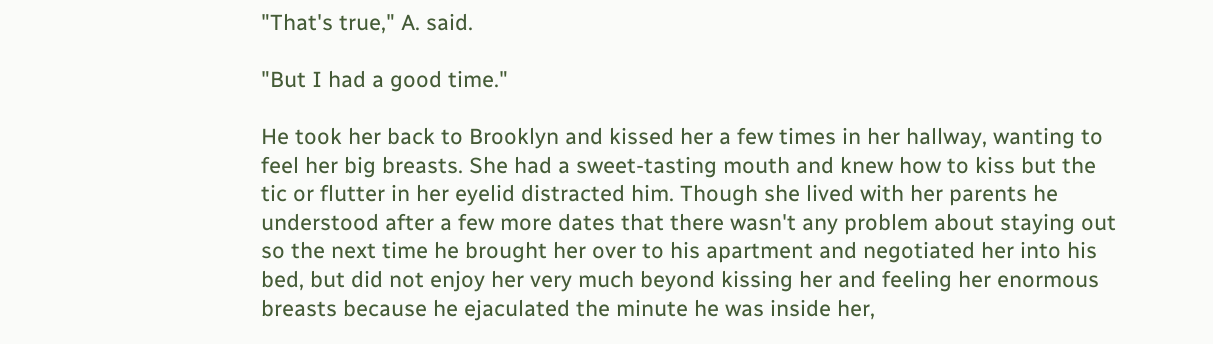"That's true," A. said.

"But I had a good time."

He took her back to Brooklyn and kissed her a few times in her hallway, wanting to feel her big breasts. She had a sweet-tasting mouth and knew how to kiss but the tic or flutter in her eyelid distracted him. Though she lived with her parents he understood after a few more dates that there wasn't any problem about staying out so the next time he brought her over to his apartment and negotiated her into his bed, but did not enjoy her very much beyond kissing her and feeling her enormous breasts because he ejaculated the minute he was inside her,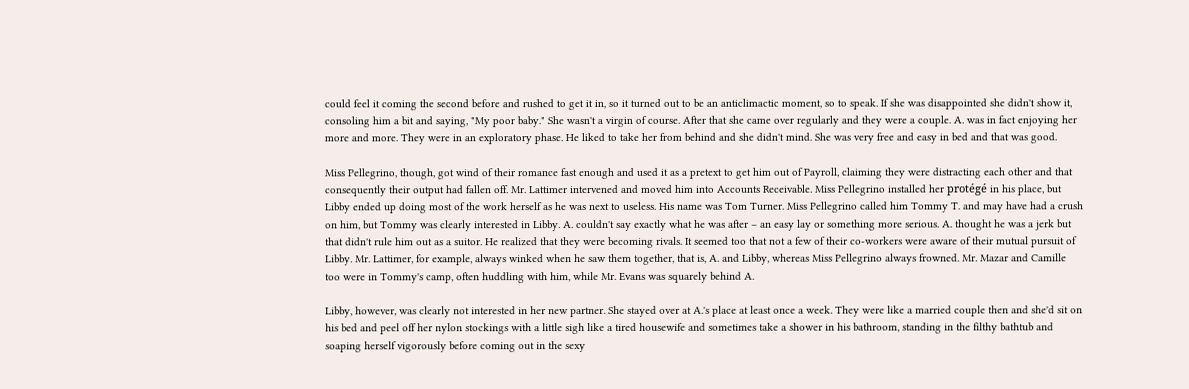could feel it coming the second before and rushed to get it in, so it turned out to be an anticlimactic moment, so to speak. If she was disappointed she didn't show it, consoling him a bit and saying, "My poor baby." She wasn't a virgin of course. After that she came over regularly and they were a couple. A. was in fact enjoying her more and more. They were in an exploratory phase. He liked to take her from behind and she didn't mind. She was very free and easy in bed and that was good.

Miss Pellegrino, though, got wind of their romance fast enough and used it as a pretext to get him out of Payroll, claiming they were distracting each other and that consequently their output had fallen off. Mr. Lattimer intervened and moved him into Accounts Receivable. Miss Pellegrino installed her protégé in his place, but Libby ended up doing most of the work herself as he was next to useless. His name was Tom Turner. Miss Pellegrino called him Tommy T. and may have had a crush on him, but Tommy was clearly interested in Libby. A. couldn't say exactly what he was after – an easy lay or something more serious. A. thought he was a jerk but that didn't rule him out as a suitor. He realized that they were becoming rivals. It seemed too that not a few of their co-workers were aware of their mutual pursuit of Libby. Mr. Lattimer, for example, always winked when he saw them together, that is, A. and Libby, whereas Miss Pellegrino always frowned. Mr. Mazar and Camille too were in Tommy's camp, often huddling with him, while Mr. Evans was squarely behind A.

Libby, however, was clearly not interested in her new partner. She stayed over at A.'s place at least once a week. They were like a married couple then and she'd sit on his bed and peel off her nylon stockings with a little sigh like a tired housewife and sometimes take a shower in his bathroom, standing in the filthy bathtub and soaping herself vigorously before coming out in the sexy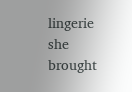lingerie she brought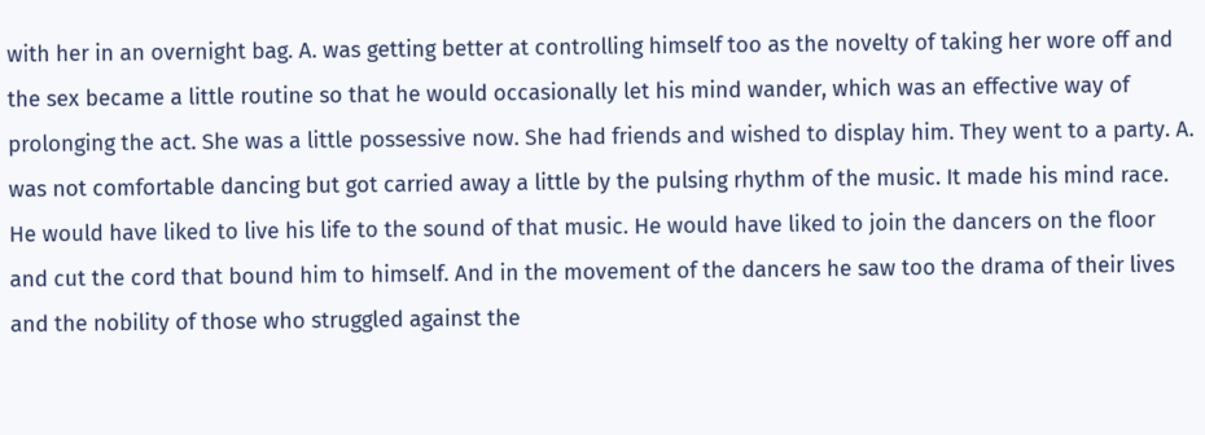with her in an overnight bag. A. was getting better at controlling himself too as the novelty of taking her wore off and the sex became a little routine so that he would occasionally let his mind wander, which was an effective way of prolonging the act. She was a little possessive now. She had friends and wished to display him. They went to a party. A. was not comfortable dancing but got carried away a little by the pulsing rhythm of the music. It made his mind race. He would have liked to live his life to the sound of that music. He would have liked to join the dancers on the floor and cut the cord that bound him to himself. And in the movement of the dancers he saw too the drama of their lives and the nobility of those who struggled against the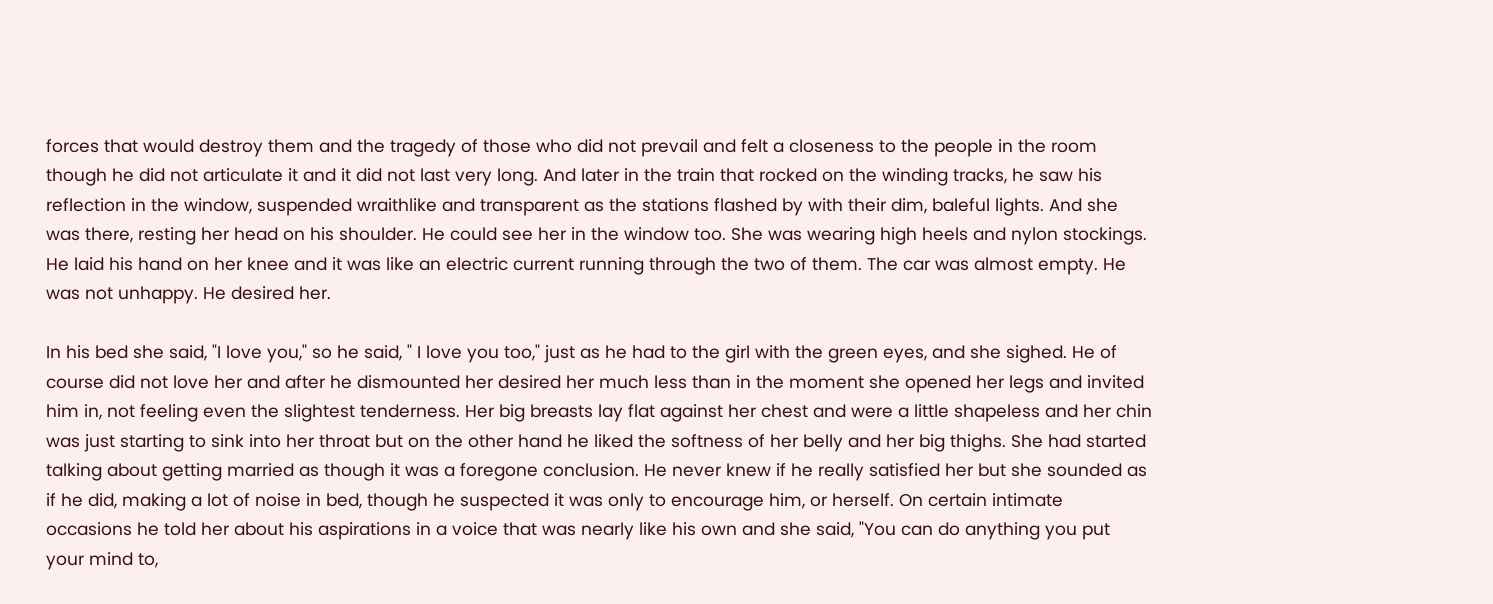forces that would destroy them and the tragedy of those who did not prevail and felt a closeness to the people in the room though he did not articulate it and it did not last very long. And later in the train that rocked on the winding tracks, he saw his reflection in the window, suspended wraithlike and transparent as the stations flashed by with their dim, baleful lights. And she was there, resting her head on his shoulder. He could see her in the window too. She was wearing high heels and nylon stockings. He laid his hand on her knee and it was like an electric current running through the two of them. The car was almost empty. He was not unhappy. He desired her.

In his bed she said, "I love you," so he said, " I love you too," just as he had to the girl with the green eyes, and she sighed. He of course did not love her and after he dismounted her desired her much less than in the moment she opened her legs and invited him in, not feeling even the slightest tenderness. Her big breasts lay flat against her chest and were a little shapeless and her chin was just starting to sink into her throat but on the other hand he liked the softness of her belly and her big thighs. She had started talking about getting married as though it was a foregone conclusion. He never knew if he really satisfied her but she sounded as if he did, making a lot of noise in bed, though he suspected it was only to encourage him, or herself. On certain intimate occasions he told her about his aspirations in a voice that was nearly like his own and she said, "You can do anything you put your mind to,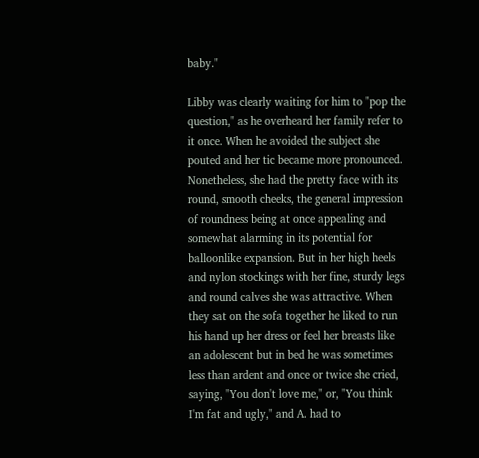baby."

Libby was clearly waiting for him to "pop the question," as he overheard her family refer to it once. When he avoided the subject she pouted and her tic became more pronounced. Nonetheless, she had the pretty face with its round, smooth cheeks, the general impression of roundness being at once appealing and somewhat alarming in its potential for balloonlike expansion. But in her high heels and nylon stockings with her fine, sturdy legs and round calves she was attractive. When they sat on the sofa together he liked to run his hand up her dress or feel her breasts like an adolescent but in bed he was sometimes less than ardent and once or twice she cried, saying, "You don't love me," or, "You think I'm fat and ugly," and A. had to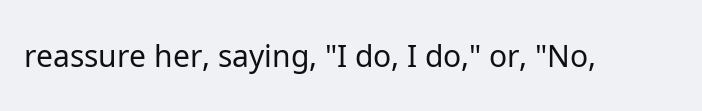reassure her, saying, "I do, I do," or, "No,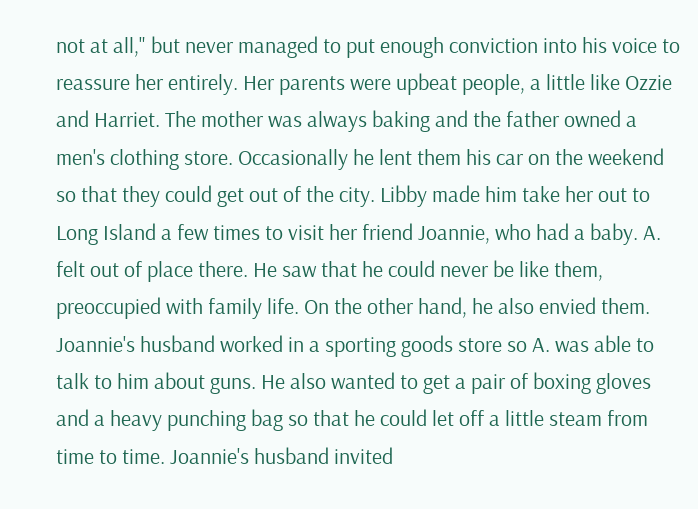not at all," but never managed to put enough conviction into his voice to reassure her entirely. Her parents were upbeat people, a little like Ozzie and Harriet. The mother was always baking and the father owned a men's clothing store. Occasionally he lent them his car on the weekend so that they could get out of the city. Libby made him take her out to Long Island a few times to visit her friend Joannie, who had a baby. A. felt out of place there. He saw that he could never be like them, preoccupied with family life. On the other hand, he also envied them. Joannie's husband worked in a sporting goods store so A. was able to talk to him about guns. He also wanted to get a pair of boxing gloves and a heavy punching bag so that he could let off a little steam from time to time. Joannie's husband invited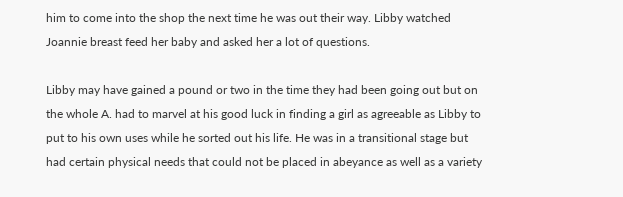him to come into the shop the next time he was out their way. Libby watched Joannie breast feed her baby and asked her a lot of questions.

Libby may have gained a pound or two in the time they had been going out but on the whole A. had to marvel at his good luck in finding a girl as agreeable as Libby to put to his own uses while he sorted out his life. He was in a transitional stage but had certain physical needs that could not be placed in abeyance as well as a variety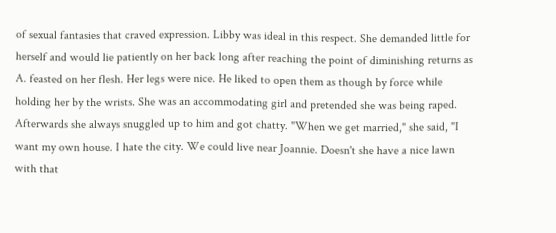of sexual fantasies that craved expression. Libby was ideal in this respect. She demanded little for herself and would lie patiently on her back long after reaching the point of diminishing returns as A. feasted on her flesh. Her legs were nice. He liked to open them as though by force while holding her by the wrists. She was an accommodating girl and pretended she was being raped. Afterwards she always snuggled up to him and got chatty. "When we get married," she said, "I want my own house. I hate the city. We could live near Joannie. Doesn't she have a nice lawn with that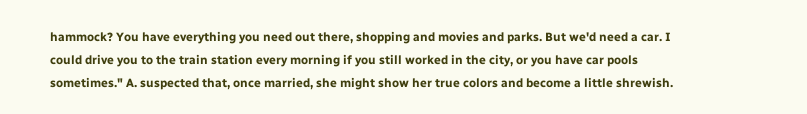hammock? You have everything you need out there, shopping and movies and parks. But we'd need a car. I could drive you to the train station every morning if you still worked in the city, or you have car pools sometimes." A. suspected that, once married, she might show her true colors and become a little shrewish.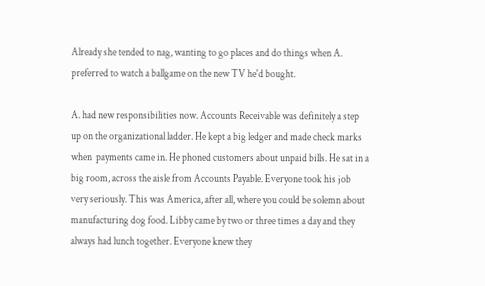Already she tended to nag, wanting to go places and do things when A. preferred to watch a ballgame on the new TV he'd bought.

A. had new responsibilities now. Accounts Receivable was definitely a step up on the organizational ladder. He kept a big ledger and made check marks when  payments came in. He phoned customers about unpaid bills. He sat in a big room, across the aisle from Accounts Payable. Everyone took his job very seriously. This was America, after all, where you could be solemn about manufacturing dog food. Libby came by two or three times a day and they always had lunch together. Everyone knew they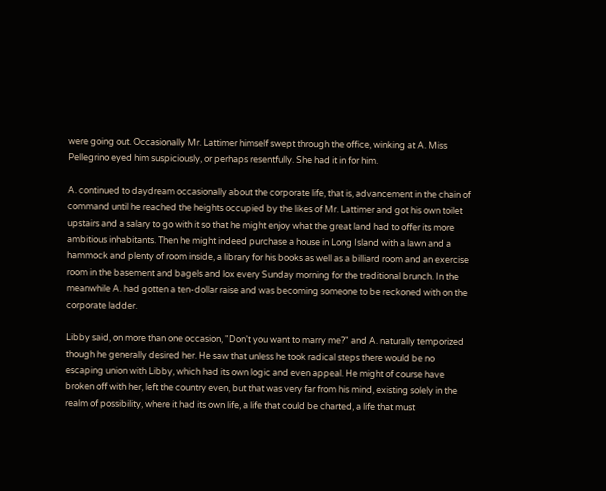were going out. Occasionally Mr. Lattimer himself swept through the office, winking at A. Miss Pellegrino eyed him suspiciously, or perhaps resentfully. She had it in for him.

A. continued to daydream occasionally about the corporate life, that is, advancement in the chain of command until he reached the heights occupied by the likes of Mr. Lattimer and got his own toilet upstairs and a salary to go with it so that he might enjoy what the great land had to offer its more ambitious inhabitants. Then he might indeed purchase a house in Long Island with a lawn and a hammock and plenty of room inside, a library for his books as well as a billiard room and an exercise room in the basement and bagels and lox every Sunday morning for the traditional brunch. In the meanwhile A. had gotten a ten-dollar raise and was becoming someone to be reckoned with on the corporate ladder.

Libby said, on more than one occasion, "Don't you want to marry me?" and A. naturally temporized though he generally desired her. He saw that unless he took radical steps there would be no escaping union with Libby, which had its own logic and even appeal. He might of course have broken off with her, left the country even, but that was very far from his mind, existing solely in the realm of possibility, where it had its own life, a life that could be charted, a life that must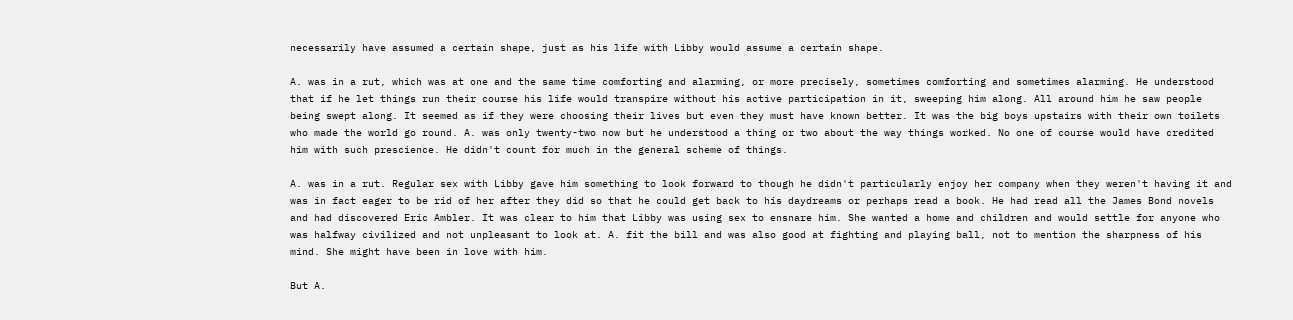necessarily have assumed a certain shape, just as his life with Libby would assume a certain shape.

A. was in a rut, which was at one and the same time comforting and alarming, or more precisely, sometimes comforting and sometimes alarming. He understood that if he let things run their course his life would transpire without his active participation in it, sweeping him along. All around him he saw people being swept along. It seemed as if they were choosing their lives but even they must have known better. It was the big boys upstairs with their own toilets who made the world go round. A. was only twenty-two now but he understood a thing or two about the way things worked. No one of course would have credited him with such prescience. He didn't count for much in the general scheme of things.

A. was in a rut. Regular sex with Libby gave him something to look forward to though he didn't particularly enjoy her company when they weren't having it and was in fact eager to be rid of her after they did so that he could get back to his daydreams or perhaps read a book. He had read all the James Bond novels and had discovered Eric Ambler. It was clear to him that Libby was using sex to ensnare him. She wanted a home and children and would settle for anyone who was halfway civilized and not unpleasant to look at. A. fit the bill and was also good at fighting and playing ball, not to mention the sharpness of his mind. She might have been in love with him.

But A.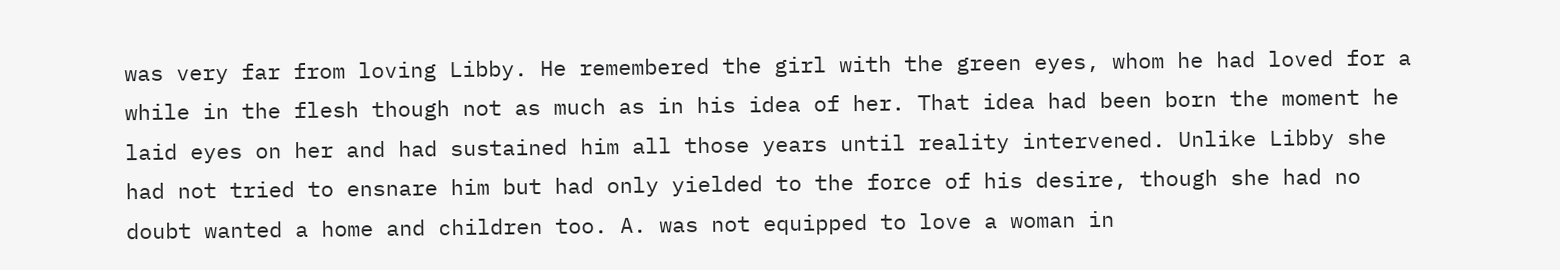was very far from loving Libby. He remembered the girl with the green eyes, whom he had loved for a while in the flesh though not as much as in his idea of her. That idea had been born the moment he laid eyes on her and had sustained him all those years until reality intervened. Unlike Libby she had not tried to ensnare him but had only yielded to the force of his desire, though she had no doubt wanted a home and children too. A. was not equipped to love a woman in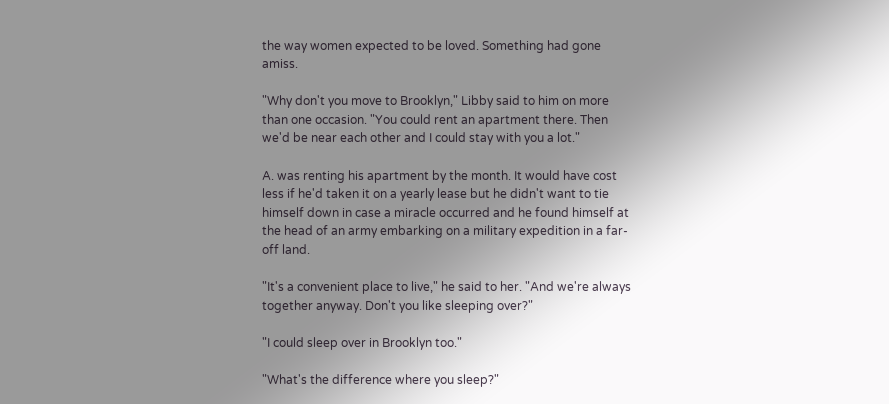the way women expected to be loved. Something had gone amiss.

"Why don't you move to Brooklyn," Libby said to him on more than one occasion. "You could rent an apartment there. Then we'd be near each other and I could stay with you a lot."

A. was renting his apartment by the month. It would have cost less if he'd taken it on a yearly lease but he didn't want to tie himself down in case a miracle occurred and he found himself at the head of an army embarking on a military expedition in a far-off land.

"It's a convenient place to live," he said to her. "And we're always together anyway. Don't you like sleeping over?"

"I could sleep over in Brooklyn too."

"What's the difference where you sleep?"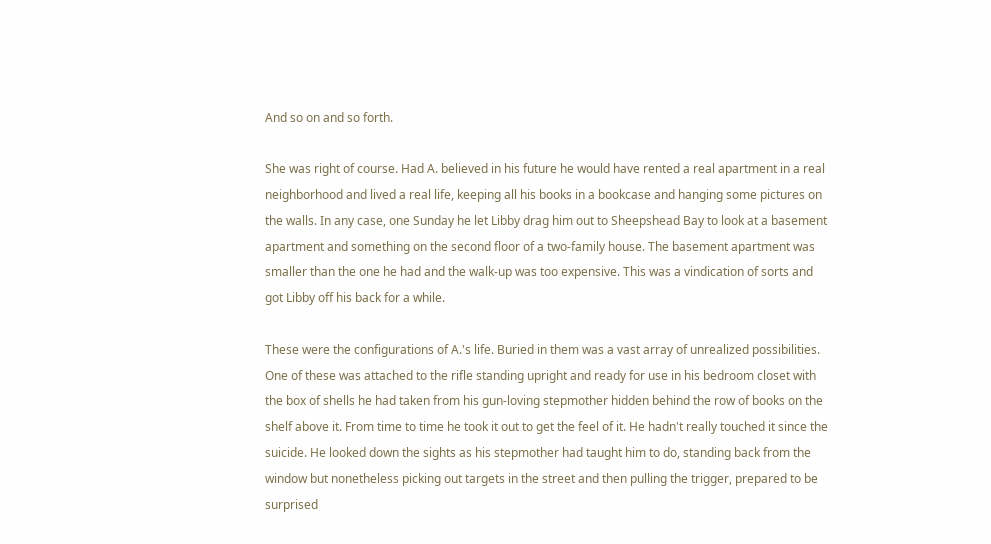And so on and so forth.

She was right of course. Had A. believed in his future he would have rented a real apartment in a real neighborhood and lived a real life, keeping all his books in a bookcase and hanging some pictures on the walls. In any case, one Sunday he let Libby drag him out to Sheepshead Bay to look at a basement apartment and something on the second floor of a two-family house. The basement apartment was smaller than the one he had and the walk-up was too expensive. This was a vindication of sorts and got Libby off his back for a while.

These were the configurations of A.'s life. Buried in them was a vast array of unrealized possibilities. One of these was attached to the rifle standing upright and ready for use in his bedroom closet with the box of shells he had taken from his gun-loving stepmother hidden behind the row of books on the shelf above it. From time to time he took it out to get the feel of it. He hadn't really touched it since the suicide. He looked down the sights as his stepmother had taught him to do, standing back from the window but nonetheless picking out targets in the street and then pulling the trigger, prepared to be surprised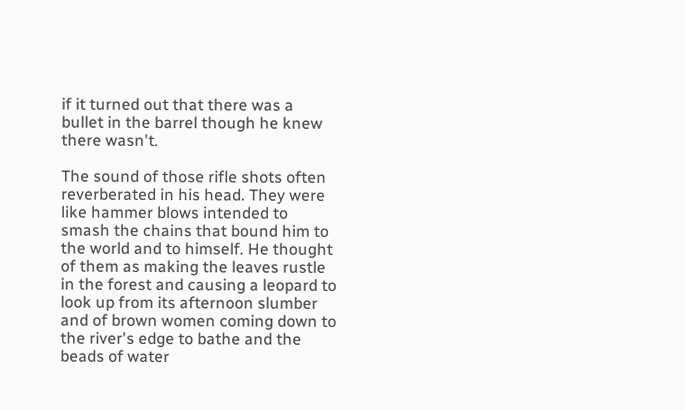if it turned out that there was a bullet in the barrel though he knew there wasn't.

The sound of those rifle shots often reverberated in his head. They were like hammer blows intended to smash the chains that bound him to the world and to himself. He thought of them as making the leaves rustle in the forest and causing a leopard to look up from its afternoon slumber and of brown women coming down to the river's edge to bathe and the beads of water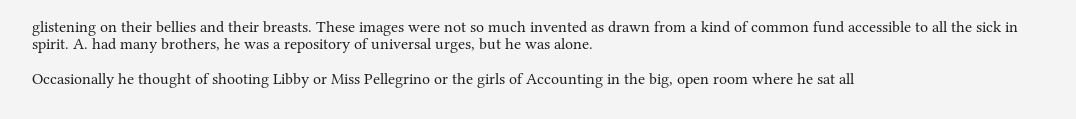glistening on their bellies and their breasts. These images were not so much invented as drawn from a kind of common fund accessible to all the sick in spirit. A. had many brothers, he was a repository of universal urges, but he was alone.

Occasionally he thought of shooting Libby or Miss Pellegrino or the girls of Accounting in the big, open room where he sat all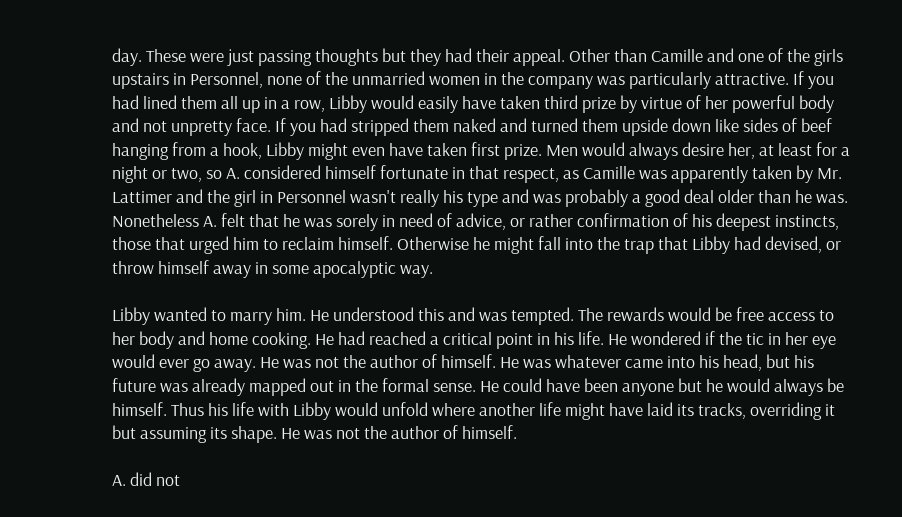day. These were just passing thoughts but they had their appeal. Other than Camille and one of the girls upstairs in Personnel, none of the unmarried women in the company was particularly attractive. If you had lined them all up in a row, Libby would easily have taken third prize by virtue of her powerful body and not unpretty face. If you had stripped them naked and turned them upside down like sides of beef hanging from a hook, Libby might even have taken first prize. Men would always desire her, at least for a night or two, so A. considered himself fortunate in that respect, as Camille was apparently taken by Mr. Lattimer and the girl in Personnel wasn't really his type and was probably a good deal older than he was. Nonetheless A. felt that he was sorely in need of advice, or rather confirmation of his deepest instincts, those that urged him to reclaim himself. Otherwise he might fall into the trap that Libby had devised, or throw himself away in some apocalyptic way.

Libby wanted to marry him. He understood this and was tempted. The rewards would be free access to her body and home cooking. He had reached a critical point in his life. He wondered if the tic in her eye would ever go away. He was not the author of himself. He was whatever came into his head, but his future was already mapped out in the formal sense. He could have been anyone but he would always be himself. Thus his life with Libby would unfold where another life might have laid its tracks, overriding it but assuming its shape. He was not the author of himself.

A. did not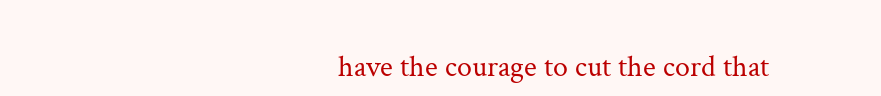have the courage to cut the cord that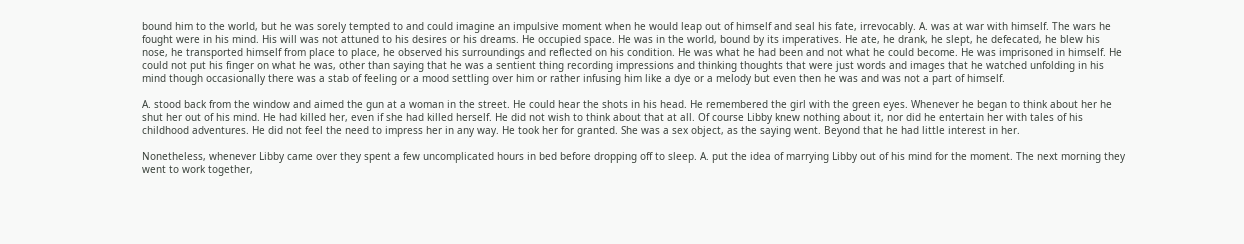bound him to the world, but he was sorely tempted to and could imagine an impulsive moment when he would leap out of himself and seal his fate, irrevocably. A. was at war with himself. The wars he fought were in his mind. His will was not attuned to his desires or his dreams. He occupied space. He was in the world, bound by its imperatives. He ate, he drank, he slept, he defecated, he blew his nose, he transported himself from place to place, he observed his surroundings and reflected on his condition. He was what he had been and not what he could become. He was imprisoned in himself. He could not put his finger on what he was, other than saying that he was a sentient thing recording impressions and thinking thoughts that were just words and images that he watched unfolding in his mind though occasionally there was a stab of feeling or a mood settling over him or rather infusing him like a dye or a melody but even then he was and was not a part of himself.

A. stood back from the window and aimed the gun at a woman in the street. He could hear the shots in his head. He remembered the girl with the green eyes. Whenever he began to think about her he shut her out of his mind. He had killed her, even if she had killed herself. He did not wish to think about that at all. Of course Libby knew nothing about it, nor did he entertain her with tales of his childhood adventures. He did not feel the need to impress her in any way. He took her for granted. She was a sex object, as the saying went. Beyond that he had little interest in her.

Nonetheless, whenever Libby came over they spent a few uncomplicated hours in bed before dropping off to sleep. A. put the idea of marrying Libby out of his mind for the moment. The next morning they went to work together,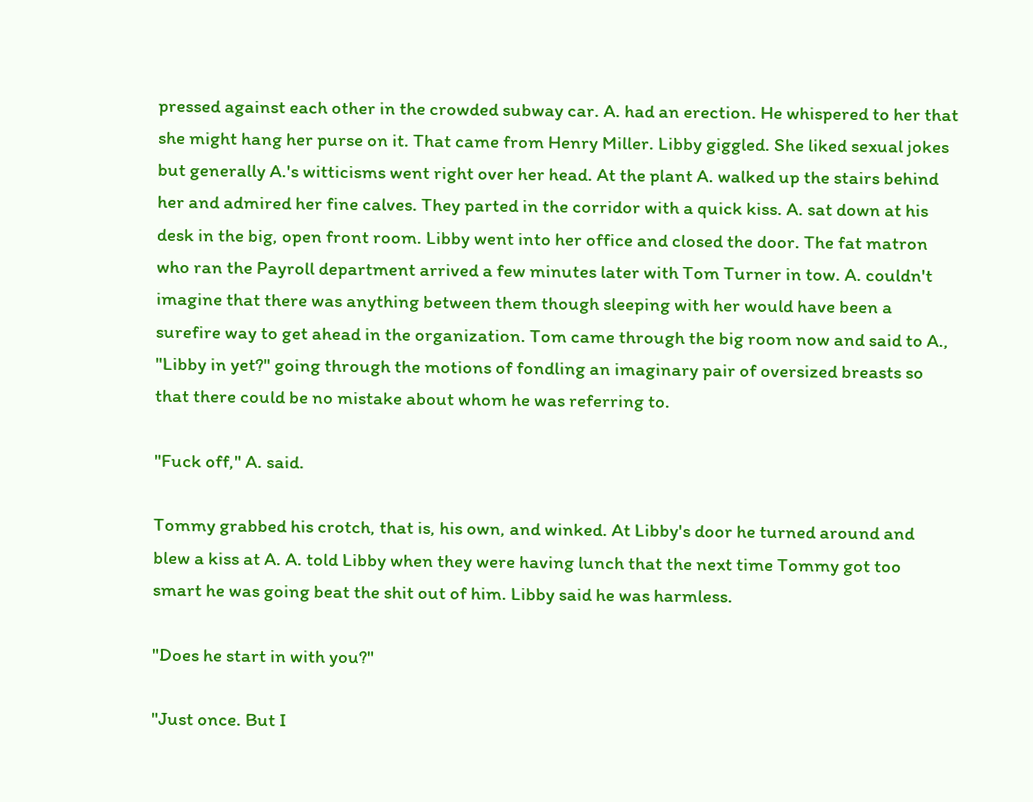pressed against each other in the crowded subway car. A. had an erection. He whispered to her that she might hang her purse on it. That came from Henry Miller. Libby giggled. She liked sexual jokes but generally A.'s witticisms went right over her head. At the plant A. walked up the stairs behind her and admired her fine calves. They parted in the corridor with a quick kiss. A. sat down at his desk in the big, open front room. Libby went into her office and closed the door. The fat matron who ran the Payroll department arrived a few minutes later with Tom Turner in tow. A. couldn't imagine that there was anything between them though sleeping with her would have been a surefire way to get ahead in the organization. Tom came through the big room now and said to A., "Libby in yet?" going through the motions of fondling an imaginary pair of oversized breasts so that there could be no mistake about whom he was referring to.

"Fuck off," A. said.

Tommy grabbed his crotch, that is, his own, and winked. At Libby's door he turned around and blew a kiss at A. A. told Libby when they were having lunch that the next time Tommy got too smart he was going beat the shit out of him. Libby said he was harmless.

"Does he start in with you?"

"Just once. But I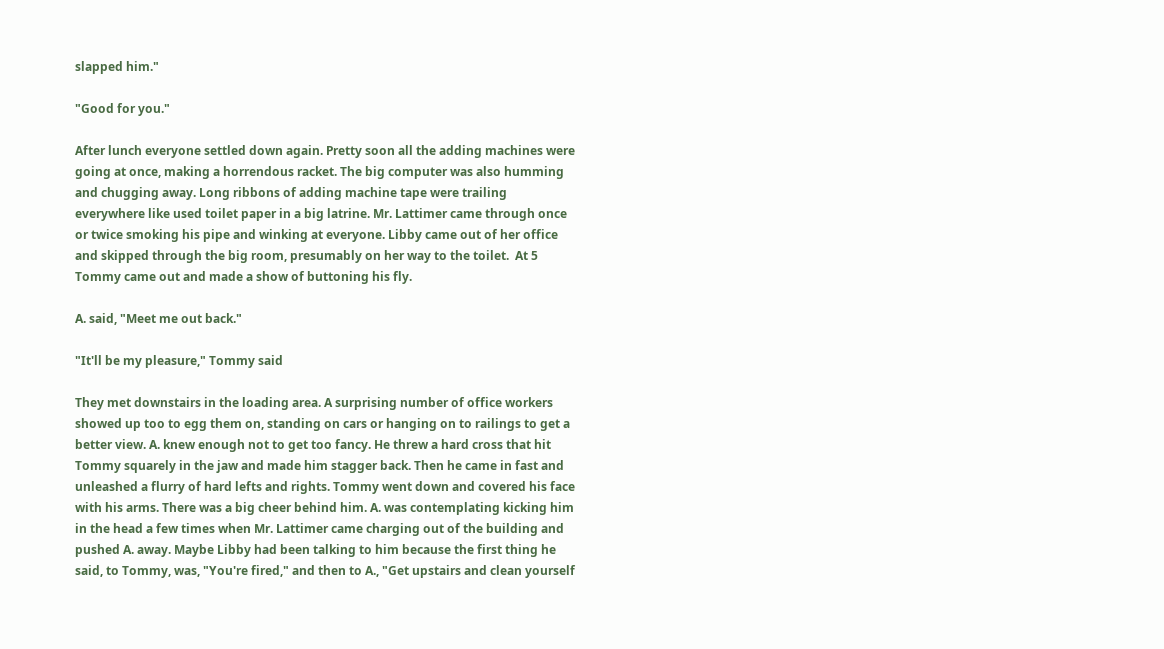slapped him."

"Good for you."

After lunch everyone settled down again. Pretty soon all the adding machines were going at once, making a horrendous racket. The big computer was also humming and chugging away. Long ribbons of adding machine tape were trailing everywhere like used toilet paper in a big latrine. Mr. Lattimer came through once or twice smoking his pipe and winking at everyone. Libby came out of her office and skipped through the big room, presumably on her way to the toilet.  At 5 Tommy came out and made a show of buttoning his fly.

A. said, "Meet me out back."

"It'll be my pleasure," Tommy said

They met downstairs in the loading area. A surprising number of office workers showed up too to egg them on, standing on cars or hanging on to railings to get a better view. A. knew enough not to get too fancy. He threw a hard cross that hit Tommy squarely in the jaw and made him stagger back. Then he came in fast and unleashed a flurry of hard lefts and rights. Tommy went down and covered his face with his arms. There was a big cheer behind him. A. was contemplating kicking him in the head a few times when Mr. Lattimer came charging out of the building and pushed A. away. Maybe Libby had been talking to him because the first thing he said, to Tommy, was, "You're fired," and then to A., "Get upstairs and clean yourself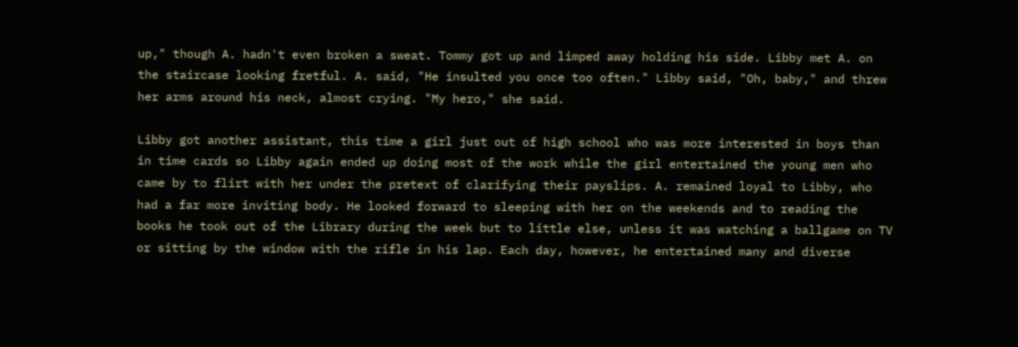up," though A. hadn't even broken a sweat. Tommy got up and limped away holding his side. Libby met A. on the staircase looking fretful. A. said, "He insulted you once too often." Libby said, "Oh, baby," and threw her arms around his neck, almost crying. "My hero," she said.

Libby got another assistant, this time a girl just out of high school who was more interested in boys than in time cards so Libby again ended up doing most of the work while the girl entertained the young men who came by to flirt with her under the pretext of clarifying their payslips. A. remained loyal to Libby, who had a far more inviting body. He looked forward to sleeping with her on the weekends and to reading the books he took out of the Library during the week but to little else, unless it was watching a ballgame on TV or sitting by the window with the rifle in his lap. Each day, however, he entertained many and diverse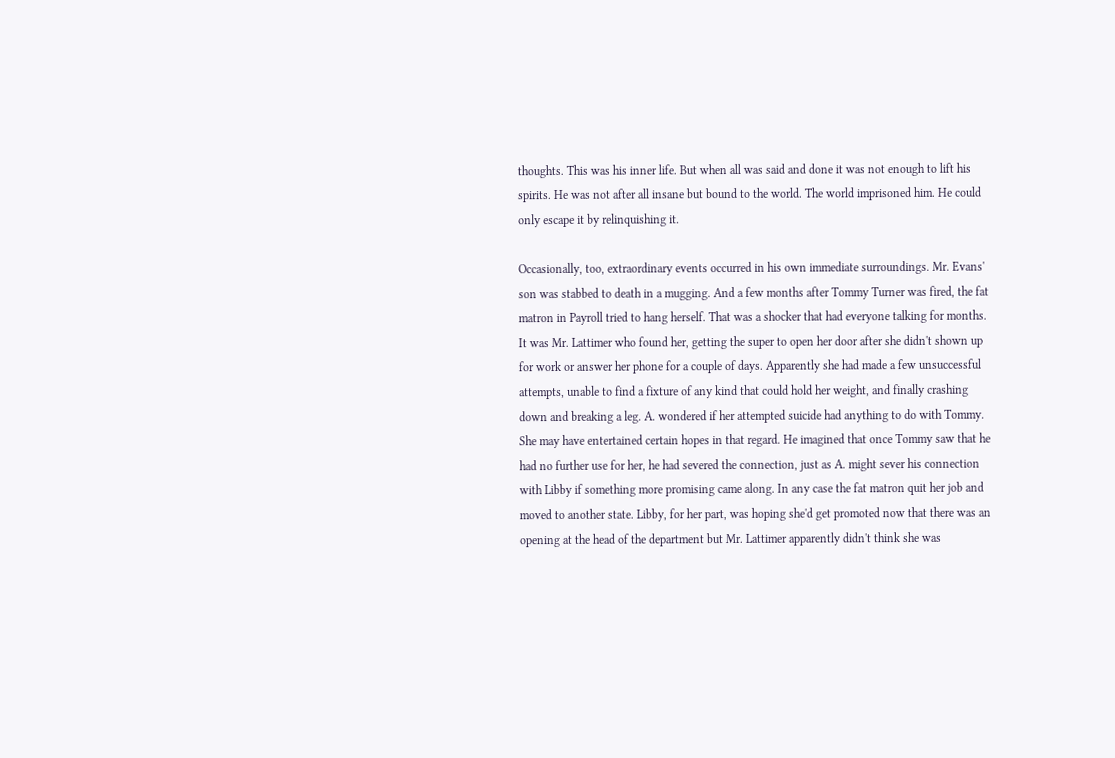thoughts. This was his inner life. But when all was said and done it was not enough to lift his spirits. He was not after all insane but bound to the world. The world imprisoned him. He could only escape it by relinquishing it.

Occasionally, too, extraordinary events occurred in his own immediate surroundings. Mr. Evans' son was stabbed to death in a mugging. And a few months after Tommy Turner was fired, the fat matron in Payroll tried to hang herself. That was a shocker that had everyone talking for months. It was Mr. Lattimer who found her, getting the super to open her door after she didn't shown up for work or answer her phone for a couple of days. Apparently she had made a few unsuccessful attempts, unable to find a fixture of any kind that could hold her weight, and finally crashing down and breaking a leg. A. wondered if her attempted suicide had anything to do with Tommy. She may have entertained certain hopes in that regard. He imagined that once Tommy saw that he had no further use for her, he had severed the connection, just as A. might sever his connection with Libby if something more promising came along. In any case the fat matron quit her job and moved to another state. Libby, for her part, was hoping she'd get promoted now that there was an opening at the head of the department but Mr. Lattimer apparently didn't think she was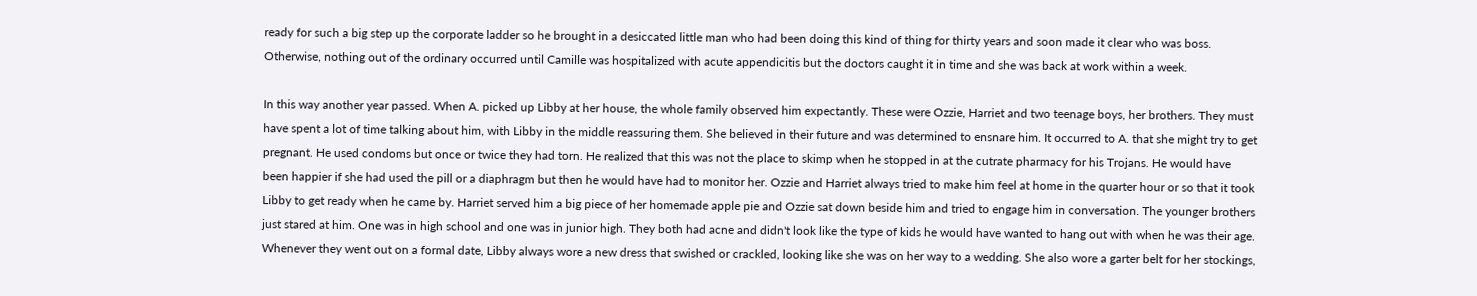ready for such a big step up the corporate ladder so he brought in a desiccated little man who had been doing this kind of thing for thirty years and soon made it clear who was boss. Otherwise, nothing out of the ordinary occurred until Camille was hospitalized with acute appendicitis but the doctors caught it in time and she was back at work within a week.

In this way another year passed. When A. picked up Libby at her house, the whole family observed him expectantly. These were Ozzie, Harriet and two teenage boys, her brothers. They must have spent a lot of time talking about him, with Libby in the middle reassuring them. She believed in their future and was determined to ensnare him. It occurred to A. that she might try to get pregnant. He used condoms but once or twice they had torn. He realized that this was not the place to skimp when he stopped in at the cutrate pharmacy for his Trojans. He would have been happier if she had used the pill or a diaphragm but then he would have had to monitor her. Ozzie and Harriet always tried to make him feel at home in the quarter hour or so that it took Libby to get ready when he came by. Harriet served him a big piece of her homemade apple pie and Ozzie sat down beside him and tried to engage him in conversation. The younger brothers just stared at him. One was in high school and one was in junior high. They both had acne and didn't look like the type of kids he would have wanted to hang out with when he was their age. Whenever they went out on a formal date, Libby always wore a new dress that swished or crackled, looking like she was on her way to a wedding. She also wore a garter belt for her stockings,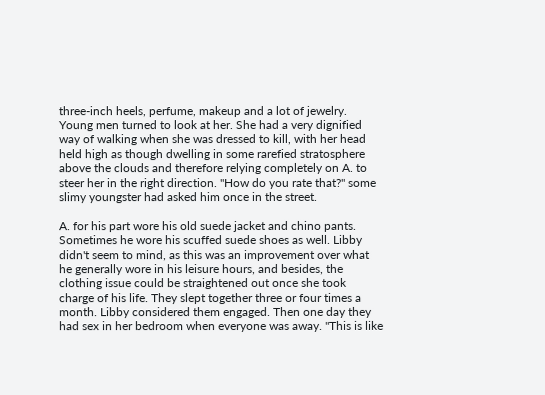three-inch heels, perfume, makeup and a lot of jewelry. Young men turned to look at her. She had a very dignified way of walking when she was dressed to kill, with her head held high as though dwelling in some rarefied stratosphere above the clouds and therefore relying completely on A. to steer her in the right direction. "How do you rate that?" some slimy youngster had asked him once in the street.

A. for his part wore his old suede jacket and chino pants. Sometimes he wore his scuffed suede shoes as well. Libby didn't seem to mind, as this was an improvement over what he generally wore in his leisure hours, and besides, the clothing issue could be straightened out once she took charge of his life. They slept together three or four times a month. Libby considered them engaged. Then one day they had sex in her bedroom when everyone was away. "This is like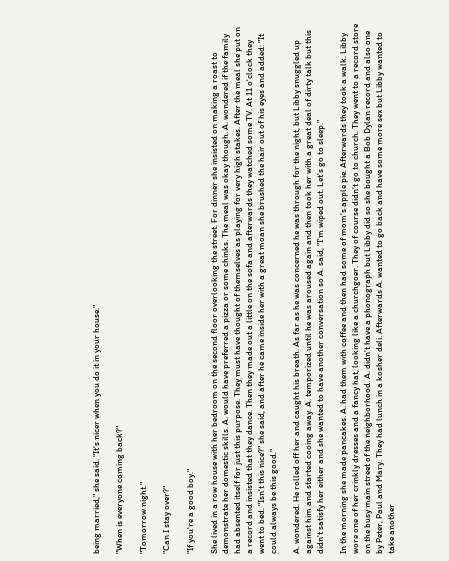being married," she said. "It's nicer when you do it in your house."

"When is everyone coming back?"

"Tomorrow night."

"Can I stay over?"

"If you're a good boy."

She lived in a row house with her bedroom on the second floor overlooking the street. For dinner she insisted on making a roast to demonstrate her domestic skills. A. would have preferred a pizza or some chinks. The meal was okay though. A. wondered if the family had absented itself for just this purpose. They must have thought of themselves as playing for very high stakes. After the meal she put on a record and insisted that they dance. Then they made out a little on the sofa and afterwards they watched some TV. At 11 o'clock they went to bed. "Isn't this nice?" she said, and after he came inside her with a great moan she brushed the hair out of his eyes and added: "It could always be this good."

A. wondered. He rolled off her and caught his breath. As far as he was concerned he was through for the night, but Libby snuggled up against him and started cooing away. A. temporized until he was aroused again and then took her with a great deal of dirty talk but this didn't satisfy her either and she wanted to have another conversation so A. said, "I'm wiped out. Let's go to sleep."

In the morning she made pancakes. A. had them with coffee and then had some of mom's apple pie. Afterwards they took a walk. Libby wore one of her crinkly dresses and a fancy hat, looking like a churchgoer. They of course didn't go to church. They went to a record store on the busy main street of the neighborhood. A. didn't have a phonograph but Libby did so she bought a Bob Dylan record and also one by Peter, Paul and Mary. They had lunch in a kosher deli. Afterwards A. wanted to go back and have some more sex but Libby wanted to take another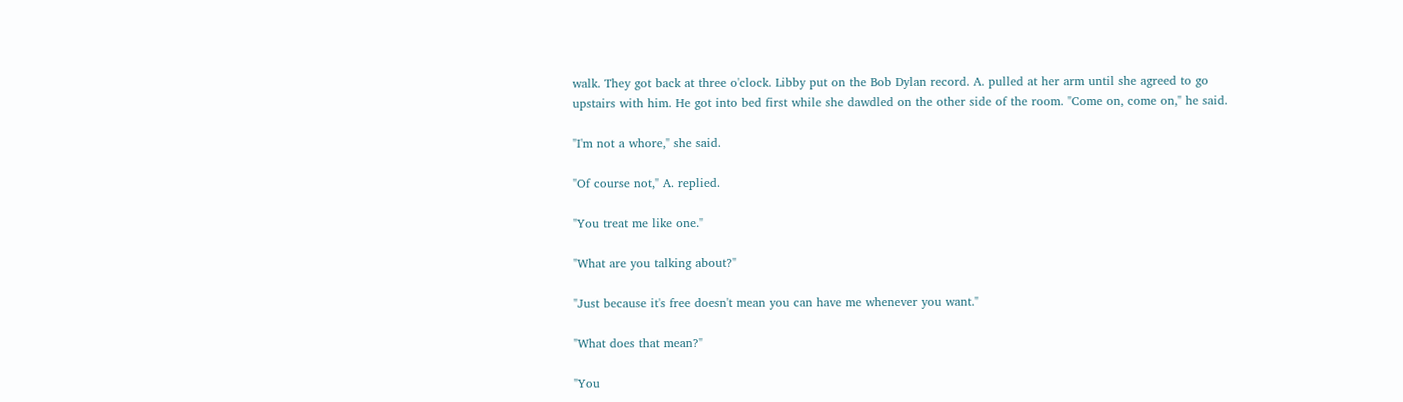walk. They got back at three o'clock. Libby put on the Bob Dylan record. A. pulled at her arm until she agreed to go upstairs with him. He got into bed first while she dawdled on the other side of the room. "Come on, come on," he said.

"I'm not a whore," she said.

"Of course not," A. replied.

"You treat me like one."

"What are you talking about?"

"Just because it's free doesn't mean you can have me whenever you want."

"What does that mean?"

"You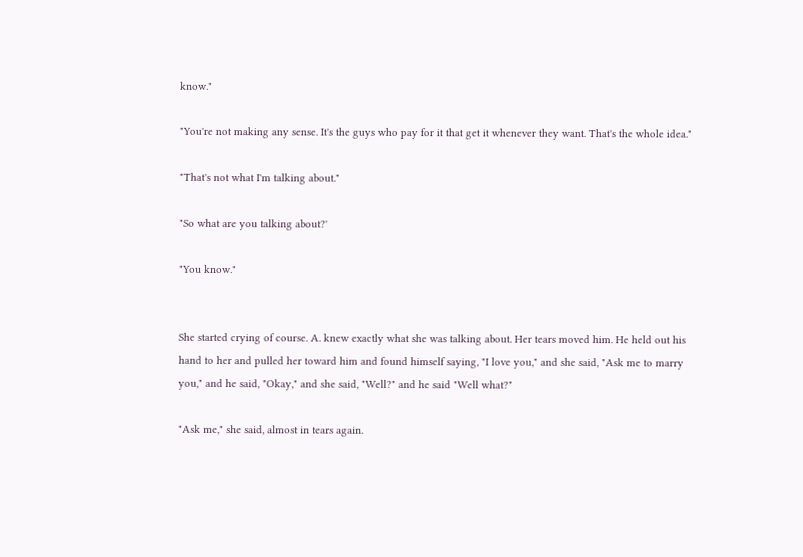know."

"You're not making any sense. It's the guys who pay for it that get it whenever they want. That's the whole idea."

"That's not what I'm talking about."

"So what are you talking about?'

"You know."


She started crying of course. A. knew exactly what she was talking about. Her tears moved him. He held out his hand to her and pulled her toward him and found himself saying, "I love you," and she said, "Ask me to marry you," and he said, "Okay," and she said, "Well?" and he said "Well what?"

"Ask me," she said, almost in tears again.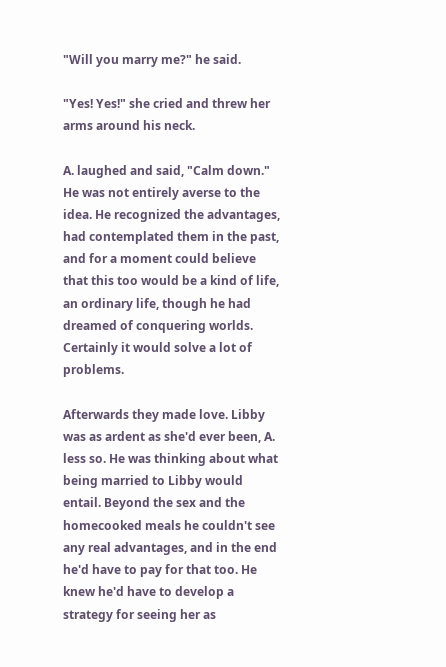"Will you marry me?" he said.

"Yes! Yes!" she cried and threw her arms around his neck.

A. laughed and said, "Calm down." He was not entirely averse to the idea. He recognized the advantages, had contemplated them in the past, and for a moment could believe that this too would be a kind of life, an ordinary life, though he had dreamed of conquering worlds. Certainly it would solve a lot of problems.

Afterwards they made love. Libby was as ardent as she'd ever been, A. less so. He was thinking about what being married to Libby would entail. Beyond the sex and the homecooked meals he couldn't see any real advantages, and in the end he'd have to pay for that too. He knew he'd have to develop a strategy for seeing her as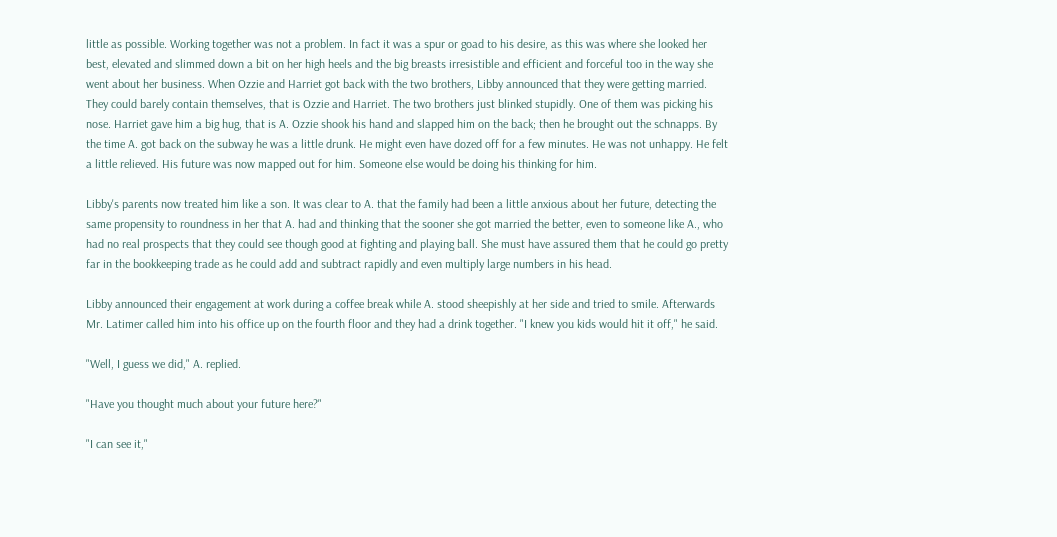little as possible. Working together was not a problem. In fact it was a spur or goad to his desire, as this was where she looked her best, elevated and slimmed down a bit on her high heels and the big breasts irresistible and efficient and forceful too in the way she went about her business. When Ozzie and Harriet got back with the two brothers, Libby announced that they were getting married. They could barely contain themselves, that is Ozzie and Harriet. The two brothers just blinked stupidly. One of them was picking his nose. Harriet gave him a big hug, that is A. Ozzie shook his hand and slapped him on the back; then he brought out the schnapps. By the time A. got back on the subway he was a little drunk. He might even have dozed off for a few minutes. He was not unhappy. He felt a little relieved. His future was now mapped out for him. Someone else would be doing his thinking for him.

Libby's parents now treated him like a son. It was clear to A. that the family had been a little anxious about her future, detecting the same propensity to roundness in her that A. had and thinking that the sooner she got married the better, even to someone like A., who had no real prospects that they could see though good at fighting and playing ball. She must have assured them that he could go pretty far in the bookkeeping trade as he could add and subtract rapidly and even multiply large numbers in his head.

Libby announced their engagement at work during a coffee break while A. stood sheepishly at her side and tried to smile. Afterwards Mr. Latimer called him into his office up on the fourth floor and they had a drink together. "I knew you kids would hit it off," he said.

"Well, I guess we did," A. replied.

"Have you thought much about your future here?"

"I can see it,"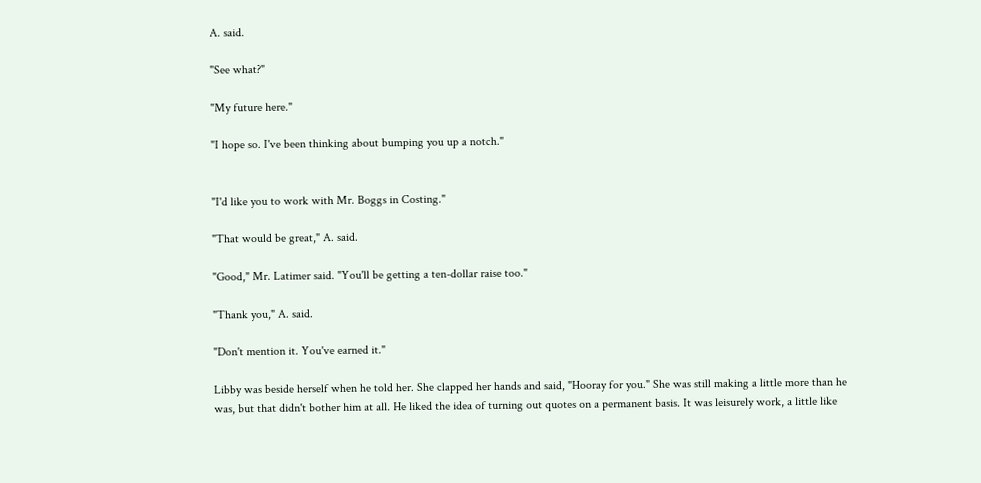A. said.

"See what?"

"My future here."

"I hope so. I've been thinking about bumping you up a notch."


"I'd like you to work with Mr. Boggs in Costing."

"That would be great," A. said.

"Good," Mr. Latimer said. "You'll be getting a ten-dollar raise too."

"Thank you," A. said.

"Don't mention it. You've earned it."

Libby was beside herself when he told her. She clapped her hands and said, "Hooray for you." She was still making a little more than he was, but that didn't bother him at all. He liked the idea of turning out quotes on a permanent basis. It was leisurely work, a little like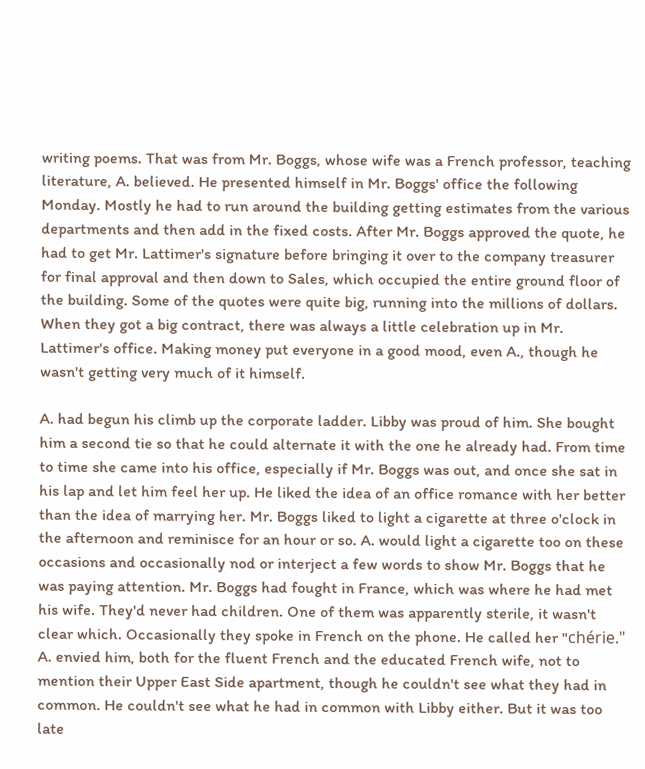writing poems. That was from Mr. Boggs, whose wife was a French professor, teaching literature, A. believed. He presented himself in Mr. Boggs' office the following Monday. Mostly he had to run around the building getting estimates from the various departments and then add in the fixed costs. After Mr. Boggs approved the quote, he had to get Mr. Lattimer's signature before bringing it over to the company treasurer for final approval and then down to Sales, which occupied the entire ground floor of the building. Some of the quotes were quite big, running into the millions of dollars. When they got a big contract, there was always a little celebration up in Mr. Lattimer's office. Making money put everyone in a good mood, even A., though he wasn't getting very much of it himself.

A. had begun his climb up the corporate ladder. Libby was proud of him. She bought him a second tie so that he could alternate it with the one he already had. From time to time she came into his office, especially if Mr. Boggs was out, and once she sat in his lap and let him feel her up. He liked the idea of an office romance with her better than the idea of marrying her. Mr. Boggs liked to light a cigarette at three o'clock in the afternoon and reminisce for an hour or so. A. would light a cigarette too on these occasions and occasionally nod or interject a few words to show Mr. Boggs that he was paying attention. Mr. Boggs had fought in France, which was where he had met his wife. They'd never had children. One of them was apparently sterile, it wasn't clear which. Occasionally they spoke in French on the phone. He called her "chérie." A. envied him, both for the fluent French and the educated French wife, not to mention their Upper East Side apartment, though he couldn't see what they had in common. He couldn't see what he had in common with Libby either. But it was too late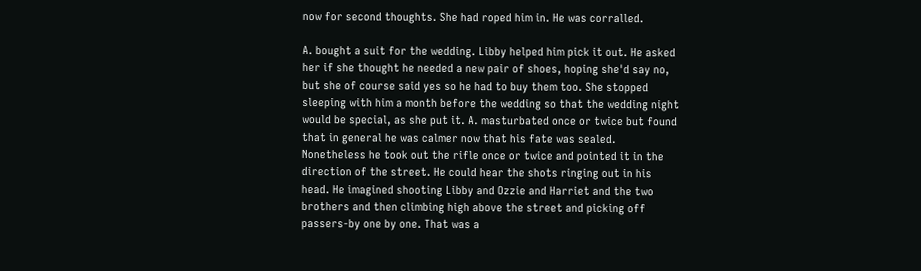now for second thoughts. She had roped him in. He was corralled.

A. bought a suit for the wedding. Libby helped him pick it out. He asked her if she thought he needed a new pair of shoes, hoping she'd say no, but she of course said yes so he had to buy them too. She stopped sleeping with him a month before the wedding so that the wedding night would be special, as she put it. A. masturbated once or twice but found that in general he was calmer now that his fate was sealed. Nonetheless he took out the rifle once or twice and pointed it in the direction of the street. He could hear the shots ringing out in his head. He imagined shooting Libby and Ozzie and Harriet and the two brothers and then climbing high above the street and picking off passers-by one by one. That was a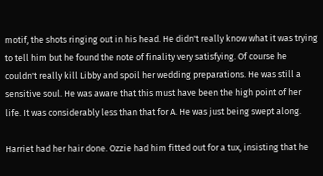motif, the shots ringing out in his head. He didn't really know what it was trying to tell him but he found the note of finality very satisfying. Of course he couldn't really kill Libby and spoil her wedding preparations. He was still a sensitive soul. He was aware that this must have been the high point of her life. It was considerably less than that for A. He was just being swept along.

Harriet had her hair done. Ozzie had him fitted out for a tux, insisting that he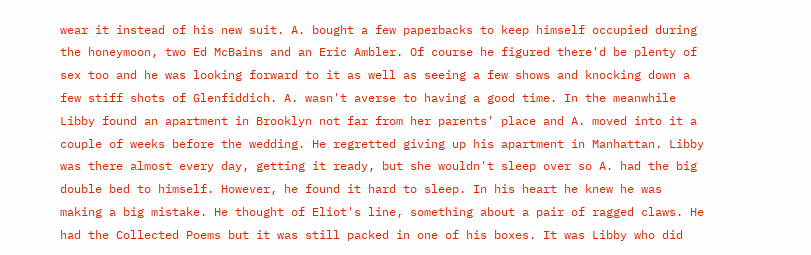wear it instead of his new suit. A. bought a few paperbacks to keep himself occupied during the honeymoon, two Ed McBains and an Eric Ambler. Of course he figured there'd be plenty of sex too and he was looking forward to it as well as seeing a few shows and knocking down a few stiff shots of Glenfiddich. A. wasn't averse to having a good time. In the meanwhile Libby found an apartment in Brooklyn not far from her parents' place and A. moved into it a couple of weeks before the wedding. He regretted giving up his apartment in Manhattan. Libby was there almost every day, getting it ready, but she wouldn't sleep over so A. had the big double bed to himself. However, he found it hard to sleep. In his heart he knew he was making a big mistake. He thought of Eliot's line, something about a pair of ragged claws. He had the Collected Poems but it was still packed in one of his boxes. It was Libby who did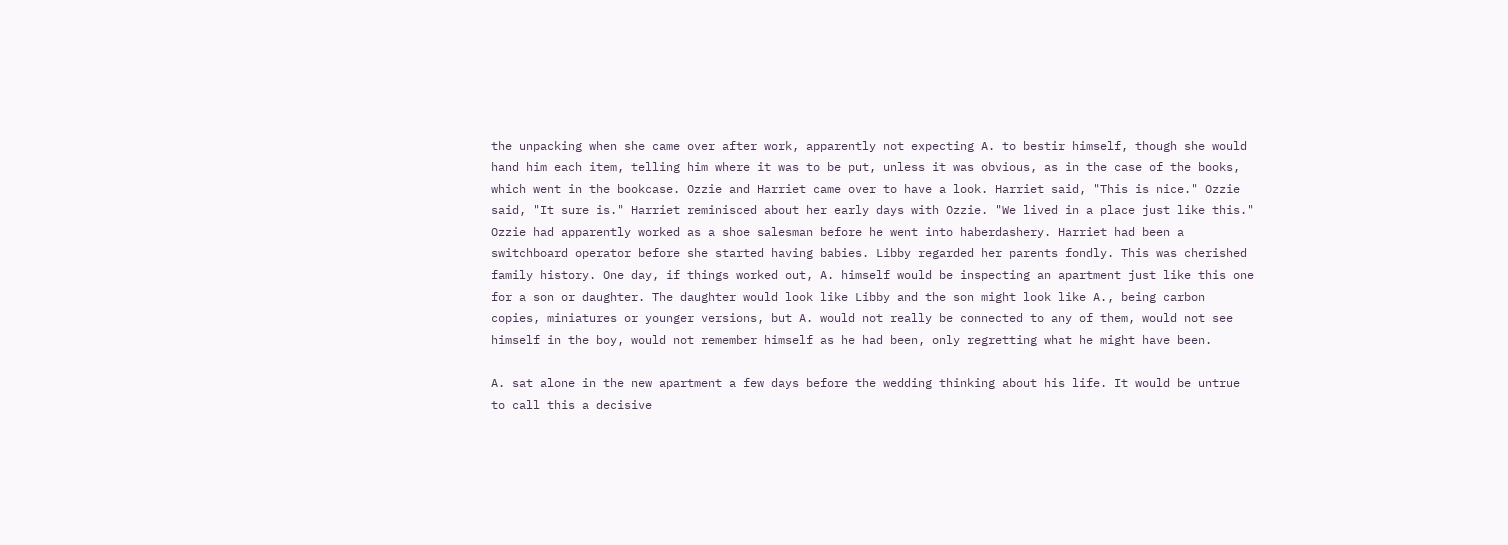the unpacking when she came over after work, apparently not expecting A. to bestir himself, though she would hand him each item, telling him where it was to be put, unless it was obvious, as in the case of the books, which went in the bookcase. Ozzie and Harriet came over to have a look. Harriet said, "This is nice." Ozzie said, "It sure is." Harriet reminisced about her early days with Ozzie. "We lived in a place just like this." Ozzie had apparently worked as a shoe salesman before he went into haberdashery. Harriet had been a switchboard operator before she started having babies. Libby regarded her parents fondly. This was cherished family history. One day, if things worked out, A. himself would be inspecting an apartment just like this one for a son or daughter. The daughter would look like Libby and the son might look like A., being carbon copies, miniatures or younger versions, but A. would not really be connected to any of them, would not see himself in the boy, would not remember himself as he had been, only regretting what he might have been.

A. sat alone in the new apartment a few days before the wedding thinking about his life. It would be untrue to call this a decisive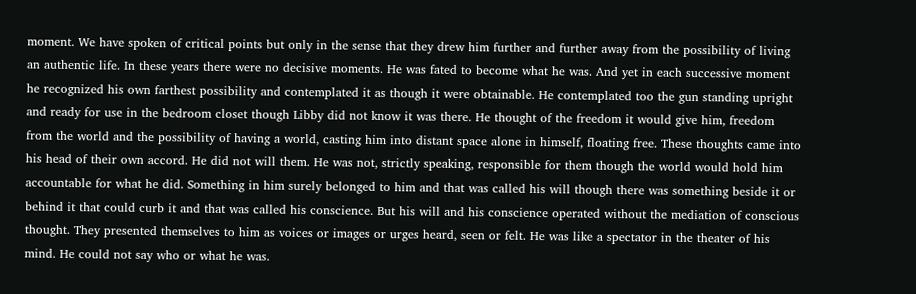moment. We have spoken of critical points but only in the sense that they drew him further and further away from the possibility of living an authentic life. In these years there were no decisive moments. He was fated to become what he was. And yet in each successive moment he recognized his own farthest possibility and contemplated it as though it were obtainable. He contemplated too the gun standing upright and ready for use in the bedroom closet though Libby did not know it was there. He thought of the freedom it would give him, freedom from the world and the possibility of having a world, casting him into distant space alone in himself, floating free. These thoughts came into his head of their own accord. He did not will them. He was not, strictly speaking, responsible for them though the world would hold him accountable for what he did. Something in him surely belonged to him and that was called his will though there was something beside it or behind it that could curb it and that was called his conscience. But his will and his conscience operated without the mediation of conscious thought. They presented themselves to him as voices or images or urges heard, seen or felt. He was like a spectator in the theater of his mind. He could not say who or what he was.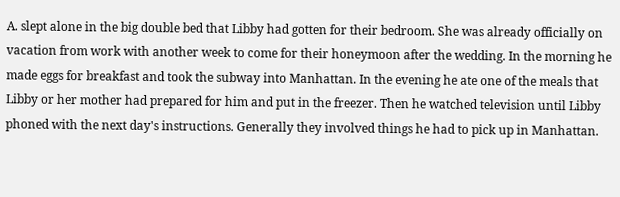A. slept alone in the big double bed that Libby had gotten for their bedroom. She was already officially on vacation from work with another week to come for their honeymoon after the wedding. In the morning he made eggs for breakfast and took the subway into Manhattan. In the evening he ate one of the meals that Libby or her mother had prepared for him and put in the freezer. Then he watched television until Libby phoned with the next day's instructions. Generally they involved things he had to pick up in Manhattan.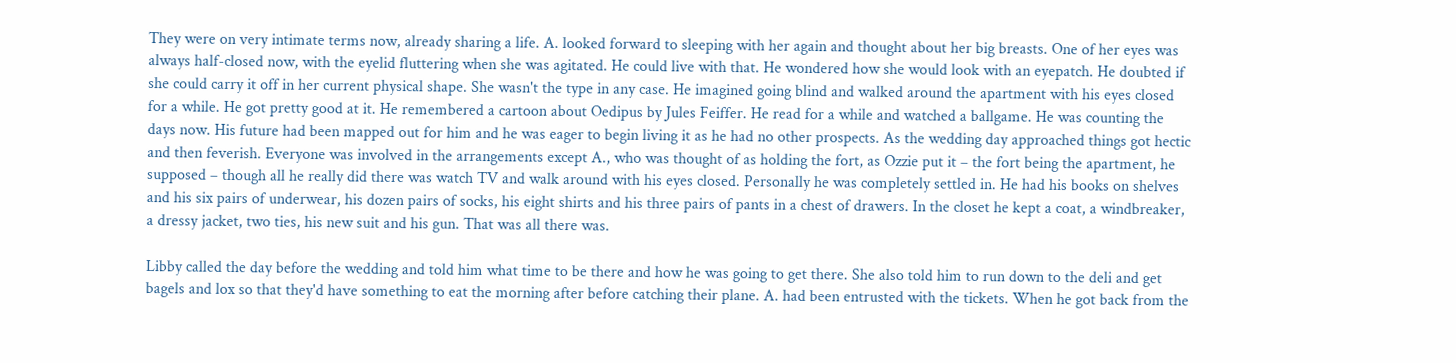They were on very intimate terms now, already sharing a life. A. looked forward to sleeping with her again and thought about her big breasts. One of her eyes was always half-closed now, with the eyelid fluttering when she was agitated. He could live with that. He wondered how she would look with an eyepatch. He doubted if she could carry it off in her current physical shape. She wasn't the type in any case. He imagined going blind and walked around the apartment with his eyes closed for a while. He got pretty good at it. He remembered a cartoon about Oedipus by Jules Feiffer. He read for a while and watched a ballgame. He was counting the days now. His future had been mapped out for him and he was eager to begin living it as he had no other prospects. As the wedding day approached things got hectic and then feverish. Everyone was involved in the arrangements except A., who was thought of as holding the fort, as Ozzie put it – the fort being the apartment, he supposed – though all he really did there was watch TV and walk around with his eyes closed. Personally he was completely settled in. He had his books on shelves and his six pairs of underwear, his dozen pairs of socks, his eight shirts and his three pairs of pants in a chest of drawers. In the closet he kept a coat, a windbreaker, a dressy jacket, two ties, his new suit and his gun. That was all there was.

Libby called the day before the wedding and told him what time to be there and how he was going to get there. She also told him to run down to the deli and get bagels and lox so that they'd have something to eat the morning after before catching their plane. A. had been entrusted with the tickets. When he got back from the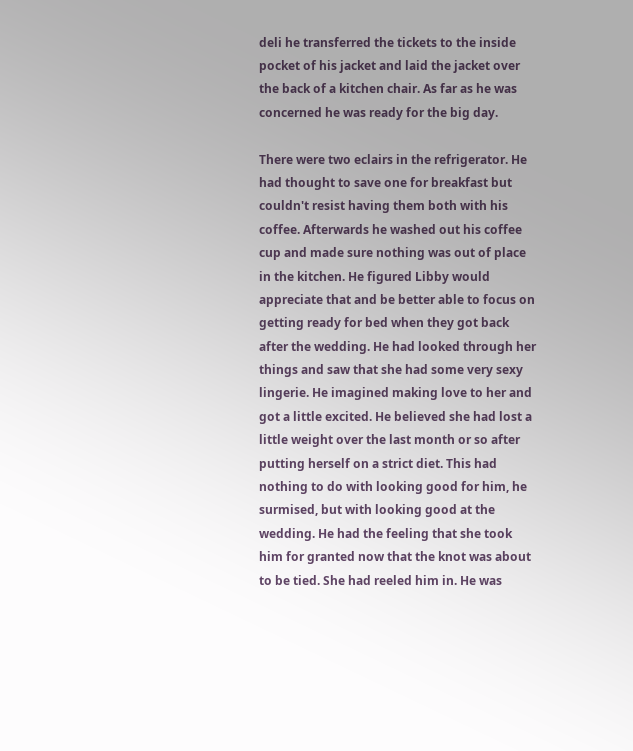deli he transferred the tickets to the inside pocket of his jacket and laid the jacket over the back of a kitchen chair. As far as he was concerned he was ready for the big day.

There were two eclairs in the refrigerator. He had thought to save one for breakfast but couldn't resist having them both with his coffee. Afterwards he washed out his coffee cup and made sure nothing was out of place in the kitchen. He figured Libby would appreciate that and be better able to focus on getting ready for bed when they got back after the wedding. He had looked through her things and saw that she had some very sexy lingerie. He imagined making love to her and got a little excited. He believed she had lost a little weight over the last month or so after putting herself on a strict diet. This had nothing to do with looking good for him, he surmised, but with looking good at the wedding. He had the feeling that she took him for granted now that the knot was about to be tied. She had reeled him in. He was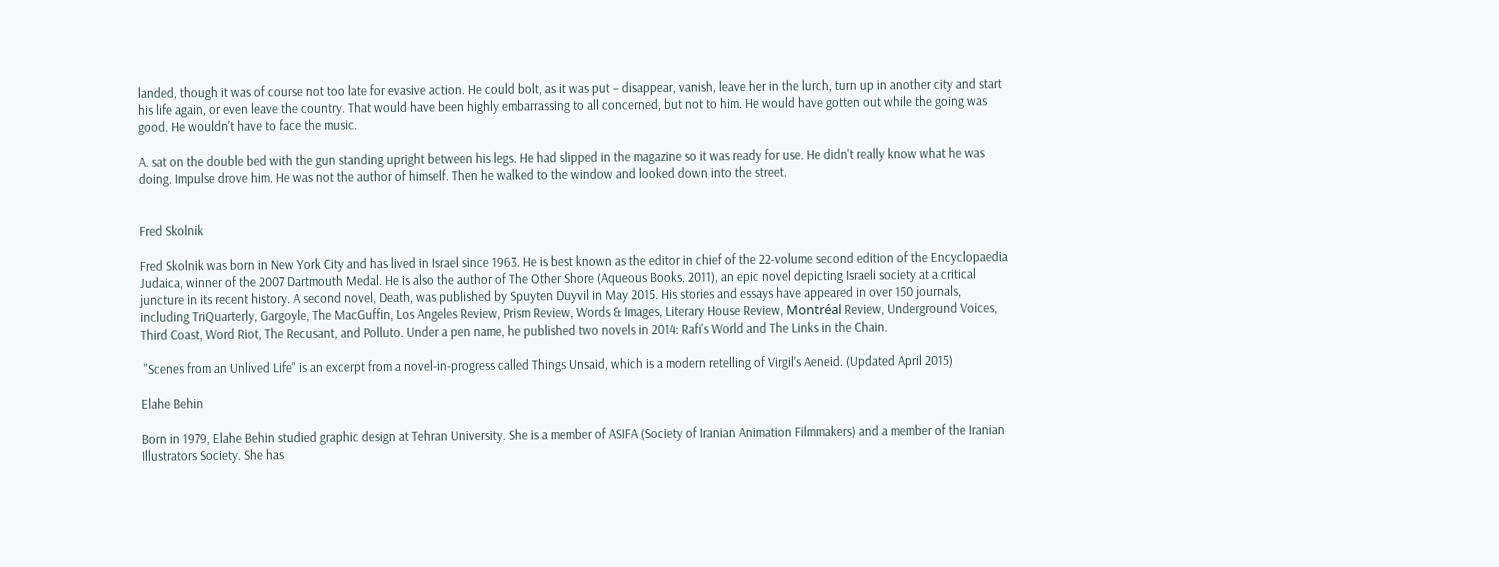landed, though it was of course not too late for evasive action. He could bolt, as it was put – disappear, vanish, leave her in the lurch, turn up in another city and start his life again, or even leave the country. That would have been highly embarrassing to all concerned, but not to him. He would have gotten out while the going was good. He wouldn't have to face the music.

A. sat on the double bed with the gun standing upright between his legs. He had slipped in the magazine so it was ready for use. He didn't really know what he was doing. Impulse drove him. He was not the author of himself. Then he walked to the window and looked down into the street.


Fred Skolnik

Fred Skolnik was born in New York City and has lived in Israel since 1963. He is best known as the editor in chief of the 22-volume second edition of the Encyclopaedia Judaica, winner of the 2007 Dartmouth Medal. He is also the author of The Other Shore (Aqueous Books, 2011), an epic novel depicting Israeli society at a critical juncture in its recent history. A second novel, Death, was published by Spuyten Duyvil in May 2015. His stories and essays have appeared in over 150 journals, including TriQuarterly, Gargoyle, The MacGuffin, Los Angeles Review, Prism Review, Words & Images, Literary House Review, Montréal Review, Underground Voices, Third Coast, Word Riot, The Recusant, and Polluto. Under a pen name, he published two novels in 2014: Rafi's World and The Links in the Chain.

 "Scenes from an Unlived Life" is an excerpt from a novel-in-progress called Things Unsaid, which is a modern retelling of Virgil’s Aeneid. (Updated April 2015)

Elahe Behin

Born in 1979, Elahe Behin studied graphic design at Tehran University. She is a member of ASIFA (Society of Iranian Animation Filmmakers) and a member of the Iranian Illustrators Society. She has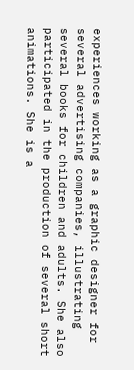experiences working as a graphic designer for several advertising companies, illustrating several books for children and adults. She also participated in the production of several short animations. She is a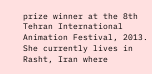prize winner at the 8th Tehran International Animation Festival, 2013. She currently lives in Rasht, Iran where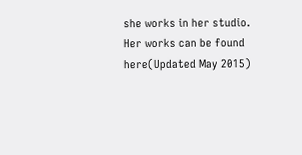she works in her studio. Her works can be found here(Updated May 2015)